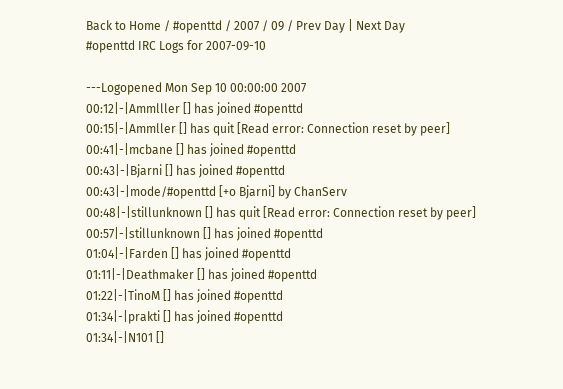Back to Home / #openttd / 2007 / 09 / Prev Day | Next Day
#openttd IRC Logs for 2007-09-10

---Logopened Mon Sep 10 00:00:00 2007
00:12|-|Ammlller [] has joined #openttd
00:15|-|Ammller [] has quit [Read error: Connection reset by peer]
00:41|-|mcbane [] has joined #openttd
00:43|-|Bjarni [] has joined #openttd
00:43|-|mode/#openttd [+o Bjarni] by ChanServ
00:48|-|stillunknown [] has quit [Read error: Connection reset by peer]
00:57|-|stillunknown [] has joined #openttd
01:04|-|Farden [] has joined #openttd
01:11|-|Deathmaker [] has joined #openttd
01:22|-|TinoM [] has joined #openttd
01:34|-|prakti [] has joined #openttd
01:34|-|N101 []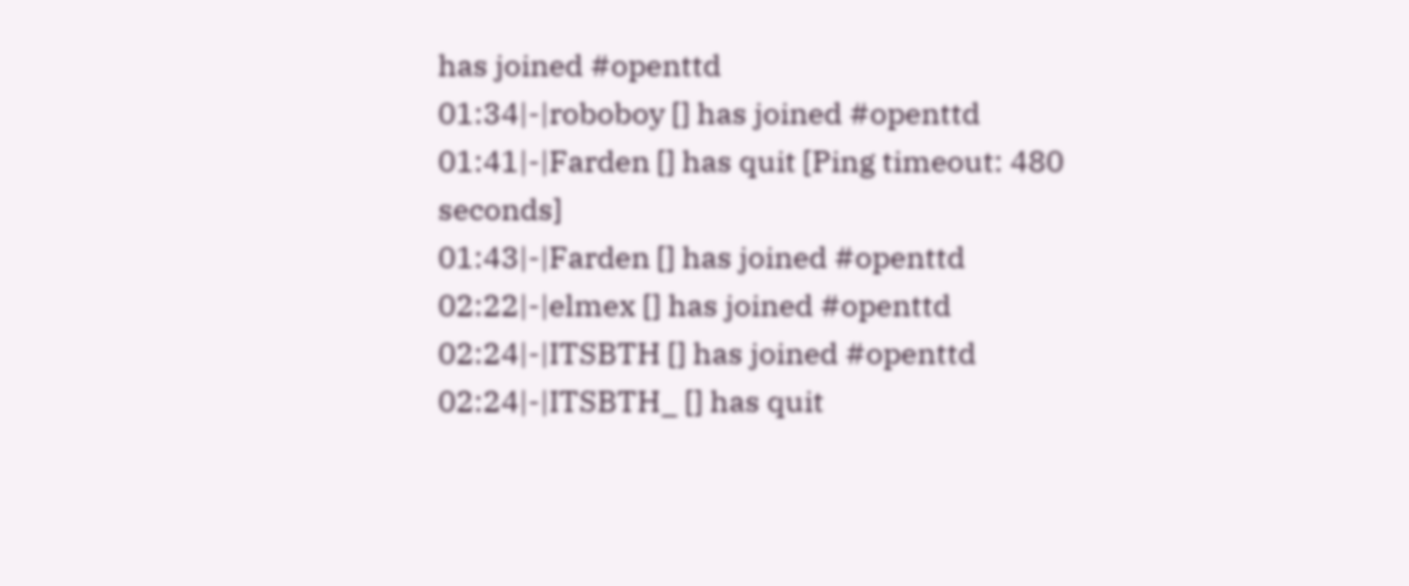has joined #openttd
01:34|-|roboboy [] has joined #openttd
01:41|-|Farden [] has quit [Ping timeout: 480 seconds]
01:43|-|Farden [] has joined #openttd
02:22|-|elmex [] has joined #openttd
02:24|-|ITSBTH [] has joined #openttd
02:24|-|ITSBTH_ [] has quit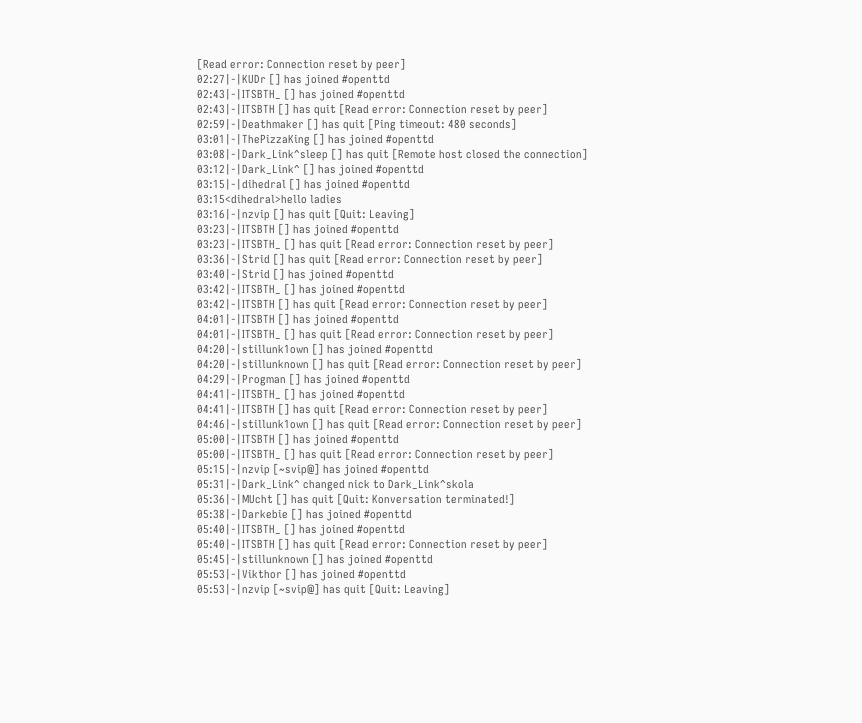[Read error: Connection reset by peer]
02:27|-|KUDr [] has joined #openttd
02:43|-|ITSBTH_ [] has joined #openttd
02:43|-|ITSBTH [] has quit [Read error: Connection reset by peer]
02:59|-|Deathmaker [] has quit [Ping timeout: 480 seconds]
03:01|-|ThePizzaKing [] has joined #openttd
03:08|-|Dark_Link^sleep [] has quit [Remote host closed the connection]
03:12|-|Dark_Link^ [] has joined #openttd
03:15|-|dihedral [] has joined #openttd
03:15<dihedral>hello ladies
03:16|-|nzvip [] has quit [Quit: Leaving]
03:23|-|ITSBTH [] has joined #openttd
03:23|-|ITSBTH_ [] has quit [Read error: Connection reset by peer]
03:36|-|Strid [] has quit [Read error: Connection reset by peer]
03:40|-|Strid [] has joined #openttd
03:42|-|ITSBTH_ [] has joined #openttd
03:42|-|ITSBTH [] has quit [Read error: Connection reset by peer]
04:01|-|ITSBTH [] has joined #openttd
04:01|-|ITSBTH_ [] has quit [Read error: Connection reset by peer]
04:20|-|stillunk1own [] has joined #openttd
04:20|-|stillunknown [] has quit [Read error: Connection reset by peer]
04:29|-|Progman [] has joined #openttd
04:41|-|ITSBTH_ [] has joined #openttd
04:41|-|ITSBTH [] has quit [Read error: Connection reset by peer]
04:46|-|stillunk1own [] has quit [Read error: Connection reset by peer]
05:00|-|ITSBTH [] has joined #openttd
05:00|-|ITSBTH_ [] has quit [Read error: Connection reset by peer]
05:15|-|nzvip [~svip@] has joined #openttd
05:31|-|Dark_Link^ changed nick to Dark_Link^skola
05:36|-|MUcht [] has quit [Quit: Konversation terminated!]
05:38|-|Darkebie [] has joined #openttd
05:40|-|ITSBTH_ [] has joined #openttd
05:40|-|ITSBTH [] has quit [Read error: Connection reset by peer]
05:45|-|stillunknown [] has joined #openttd
05:53|-|Vikthor [] has joined #openttd
05:53|-|nzvip [~svip@] has quit [Quit: Leaving]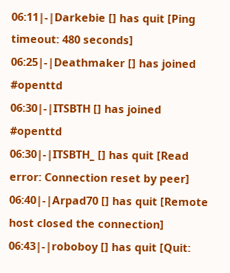06:11|-|Darkebie [] has quit [Ping timeout: 480 seconds]
06:25|-|Deathmaker [] has joined #openttd
06:30|-|ITSBTH [] has joined #openttd
06:30|-|ITSBTH_ [] has quit [Read error: Connection reset by peer]
06:40|-|Arpad70 [] has quit [Remote host closed the connection]
06:43|-|roboboy [] has quit [Quit: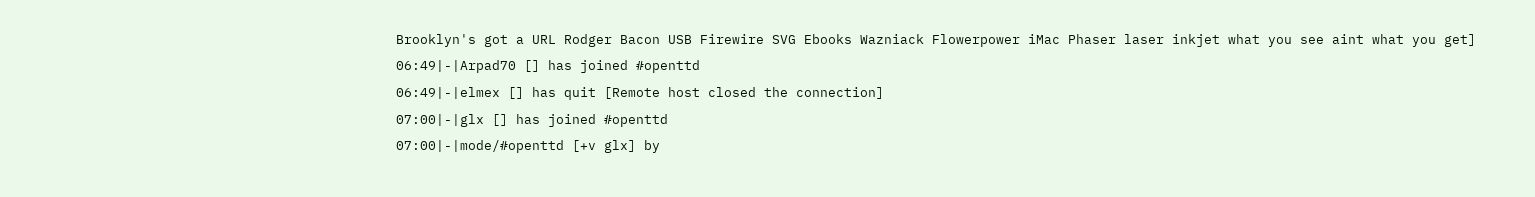Brooklyn's got a URL Rodger Bacon USB Firewire SVG Ebooks Wazniack Flowerpower iMac Phaser laser inkjet what you see aint what you get]
06:49|-|Arpad70 [] has joined #openttd
06:49|-|elmex [] has quit [Remote host closed the connection]
07:00|-|glx [] has joined #openttd
07:00|-|mode/#openttd [+v glx] by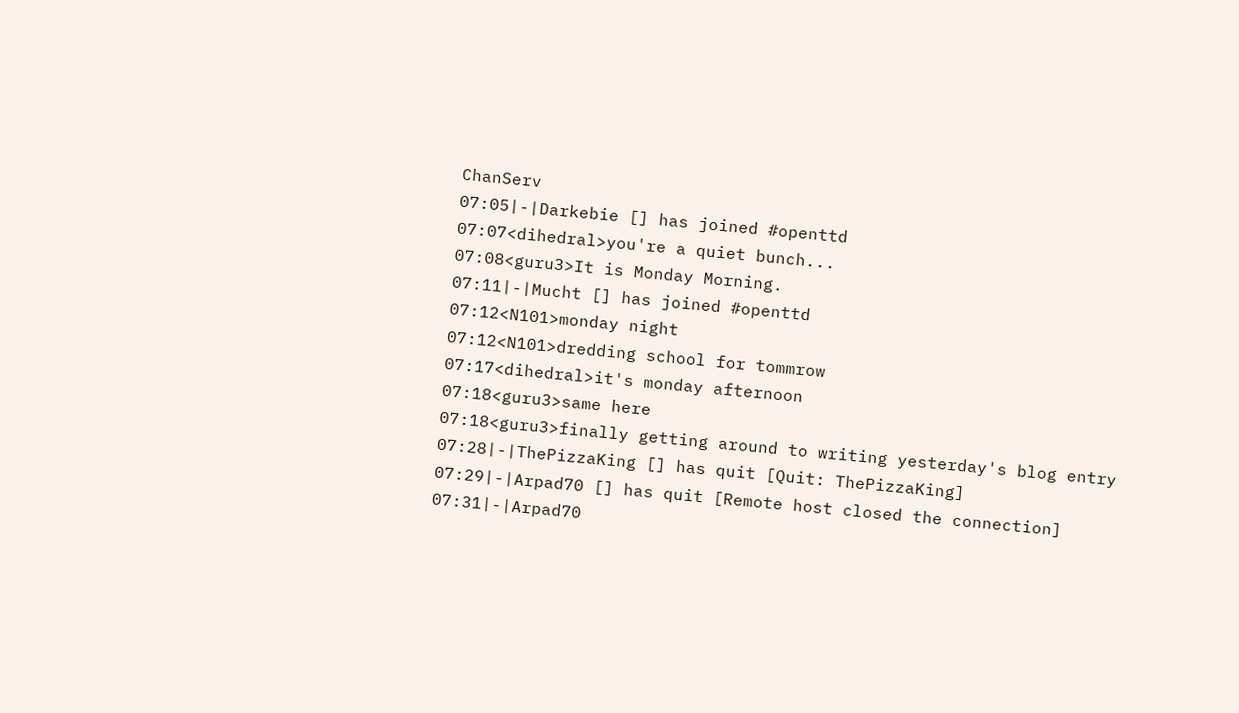ChanServ
07:05|-|Darkebie [] has joined #openttd
07:07<dihedral>you're a quiet bunch...
07:08<guru3>It is Monday Morning.
07:11|-|Mucht [] has joined #openttd
07:12<N101>monday night
07:12<N101>dredding school for tommrow
07:17<dihedral>it's monday afternoon
07:18<guru3>same here
07:18<guru3>finally getting around to writing yesterday's blog entry
07:28|-|ThePizzaKing [] has quit [Quit: ThePizzaKing]
07:29|-|Arpad70 [] has quit [Remote host closed the connection]
07:31|-|Arpad70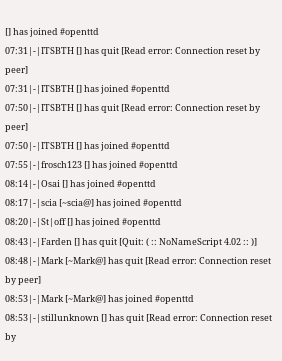[] has joined #openttd
07:31|-|ITSBTH [] has quit [Read error: Connection reset by peer]
07:31|-|ITSBTH [] has joined #openttd
07:50|-|ITSBTH [] has quit [Read error: Connection reset by peer]
07:50|-|ITSBTH [] has joined #openttd
07:55|-|frosch123 [] has joined #openttd
08:14|-|Osai [] has joined #openttd
08:17|-|scia [~scia@] has joined #openttd
08:20|-|St|off [] has joined #openttd
08:43|-|Farden [] has quit [Quit: ( :: NoNameScript 4.02 :: )]
08:48|-|Mark [~Mark@] has quit [Read error: Connection reset by peer]
08:53|-|Mark [~Mark@] has joined #openttd
08:53|-|stillunknown [] has quit [Read error: Connection reset by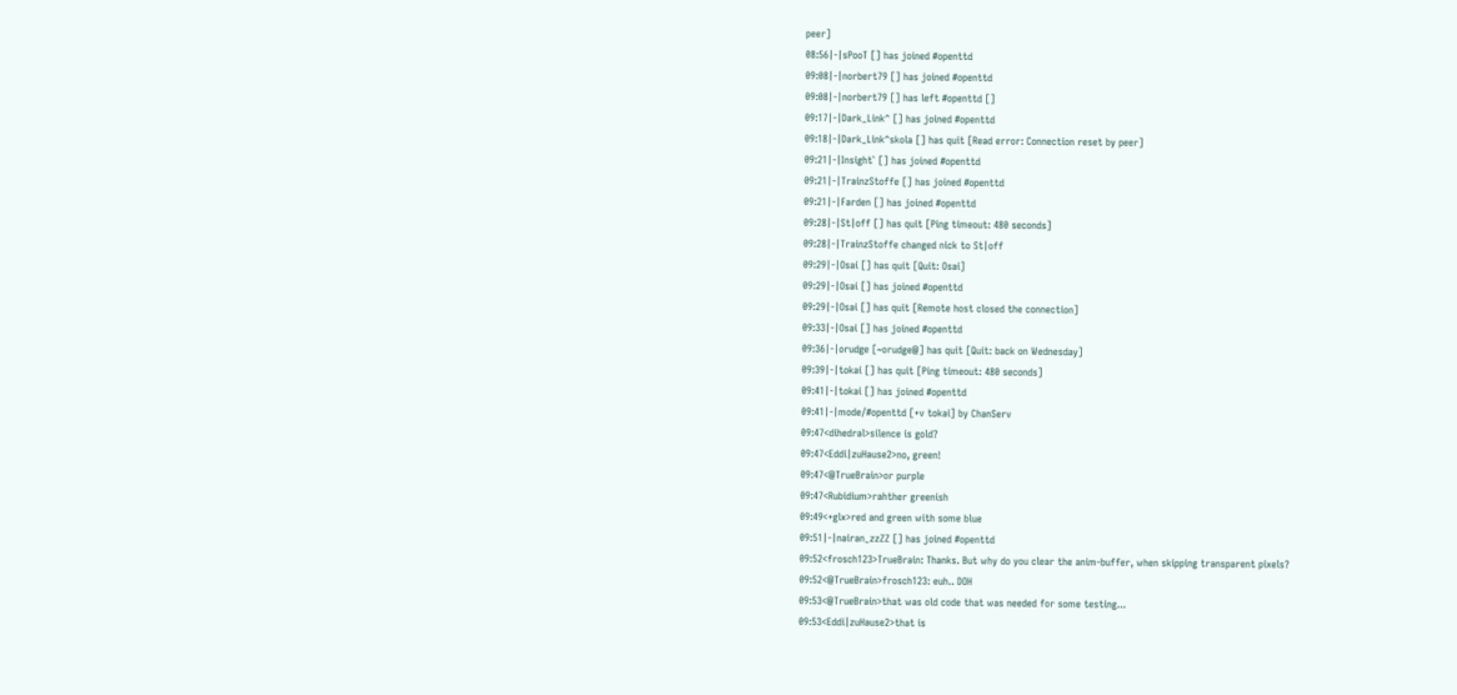peer]
08:56|-|sPooT [] has joined #openttd
09:08|-|norbert79 [] has joined #openttd
09:08|-|norbert79 [] has left #openttd []
09:17|-|Dark_Link^ [] has joined #openttd
09:18|-|Dark_Link^skola [] has quit [Read error: Connection reset by peer]
09:21|-|Insight` [] has joined #openttd
09:21|-|TrainzStoffe [] has joined #openttd
09:21|-|Farden [] has joined #openttd
09:28|-|St|off [] has quit [Ping timeout: 480 seconds]
09:28|-|TrainzStoffe changed nick to St|off
09:29|-|Osai [] has quit [Quit: Osai]
09:29|-|Osai [] has joined #openttd
09:29|-|Osai [] has quit [Remote host closed the connection]
09:33|-|Osai [] has joined #openttd
09:36|-|orudge [~orudge@] has quit [Quit: back on Wednesday]
09:39|-|tokai [] has quit [Ping timeout: 480 seconds]
09:41|-|tokai [] has joined #openttd
09:41|-|mode/#openttd [+v tokai] by ChanServ
09:47<dihedral>silence is gold?
09:47<Eddi|zuHause2>no, green!
09:47<@TrueBrain>or purple
09:47<Rubidium>rahther greenish
09:49<+glx>red and green with some blue
09:51|-|nairan_zzZZ [] has joined #openttd
09:52<frosch123>TrueBrain: Thanks. But why do you clear the anim-buffer, when skipping transparent pixels?
09:52<@TrueBrain>frosch123: euh.. DOH
09:53<@TrueBrain>that was old code that was needed for some testing...
09:53<Eddi|zuHause2>that is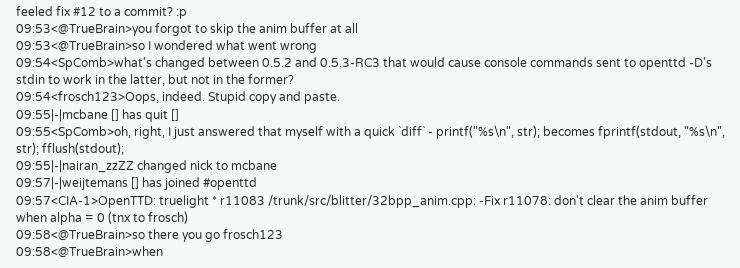feeled fix #12 to a commit? :p
09:53<@TrueBrain>you forgot to skip the anim buffer at all
09:53<@TrueBrain>so I wondered what went wrong
09:54<SpComb>what's changed between 0.5.2 and 0.5.3-RC3 that would cause console commands sent to openttd -D's stdin to work in the latter, but not in the former?
09:54<frosch123>Oops, indeed. Stupid copy and paste.
09:55|-|mcbane [] has quit []
09:55<SpComb>oh, right, I just answered that myself with a quick `diff` - printf("%s\n", str); becomes fprintf(stdout, "%s\n", str); fflush(stdout);
09:55|-|nairan_zzZZ changed nick to mcbane
09:57|-|weijtemans [] has joined #openttd
09:57<CIA-1>OpenTTD: truelight * r11083 /trunk/src/blitter/32bpp_anim.cpp: -Fix r11078: don't clear the anim buffer when alpha = 0 (tnx to frosch)
09:58<@TrueBrain>so there you go frosch123
09:58<@TrueBrain>when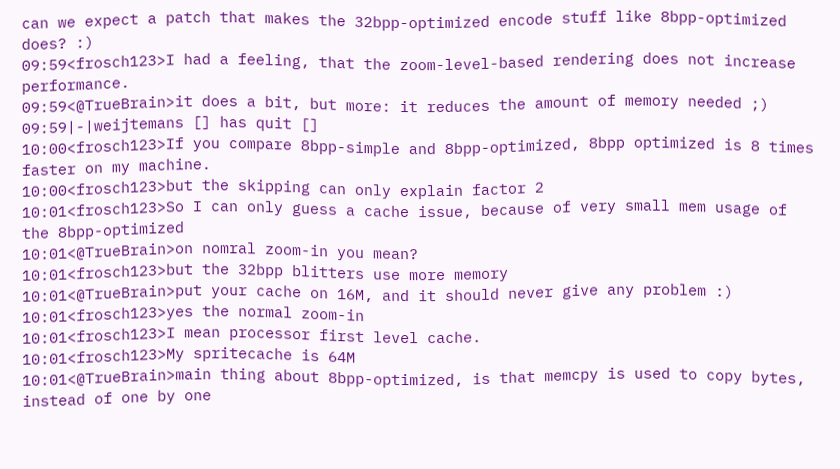can we expect a patch that makes the 32bpp-optimized encode stuff like 8bpp-optimized does? :)
09:59<frosch123>I had a feeling, that the zoom-level-based rendering does not increase performance.
09:59<@TrueBrain>it does a bit, but more: it reduces the amount of memory needed ;)
09:59|-|weijtemans [] has quit []
10:00<frosch123>If you compare 8bpp-simple and 8bpp-optimized, 8bpp optimized is 8 times faster on my machine.
10:00<frosch123>but the skipping can only explain factor 2
10:01<frosch123>So I can only guess a cache issue, because of very small mem usage of the 8bpp-optimized
10:01<@TrueBrain>on nomral zoom-in you mean?
10:01<frosch123>but the 32bpp blitters use more memory
10:01<@TrueBrain>put your cache on 16M, and it should never give any problem :)
10:01<frosch123>yes the normal zoom-in
10:01<frosch123>I mean processor first level cache.
10:01<frosch123>My spritecache is 64M
10:01<@TrueBrain>main thing about 8bpp-optimized, is that memcpy is used to copy bytes, instead of one by one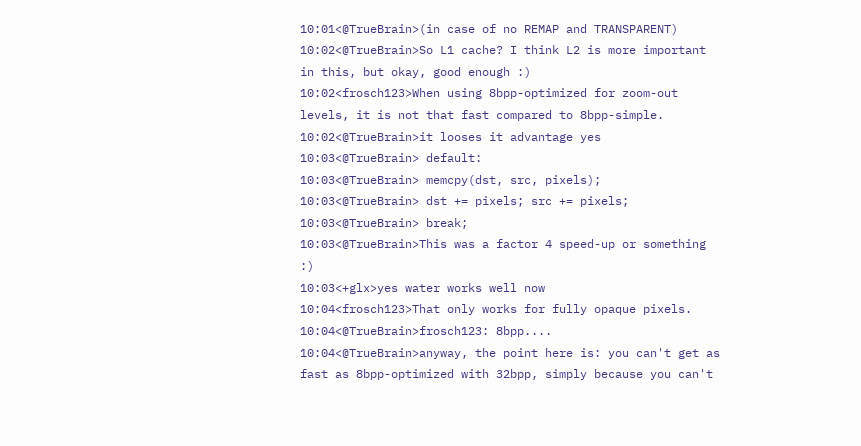10:01<@TrueBrain>(in case of no REMAP and TRANSPARENT)
10:02<@TrueBrain>So L1 cache? I think L2 is more important in this, but okay, good enough :)
10:02<frosch123>When using 8bpp-optimized for zoom-out levels, it is not that fast compared to 8bpp-simple.
10:02<@TrueBrain>it looses it advantage yes
10:03<@TrueBrain> default:
10:03<@TrueBrain> memcpy(dst, src, pixels);
10:03<@TrueBrain> dst += pixels; src += pixels;
10:03<@TrueBrain> break;
10:03<@TrueBrain>This was a factor 4 speed-up or something :)
10:03<+glx>yes water works well now
10:04<frosch123>That only works for fully opaque pixels.
10:04<@TrueBrain>frosch123: 8bpp....
10:04<@TrueBrain>anyway, the point here is: you can't get as fast as 8bpp-optimized with 32bpp, simply because you can't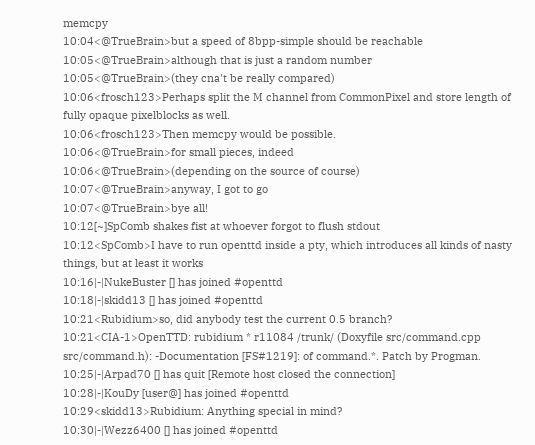memcpy
10:04<@TrueBrain>but a speed of 8bpp-simple should be reachable
10:05<@TrueBrain>although that is just a random number
10:05<@TrueBrain>(they cna't be really compared)
10:06<frosch123>Perhaps split the M channel from CommonPixel and store length of fully opaque pixelblocks as well.
10:06<frosch123>Then memcpy would be possible.
10:06<@TrueBrain>for small pieces, indeed
10:06<@TrueBrain>(depending on the source of course)
10:07<@TrueBrain>anyway, I got to go
10:07<@TrueBrain>bye all!
10:12[~]SpComb shakes fist at whoever forgot to flush stdout
10:12<SpComb>I have to run openttd inside a pty, which introduces all kinds of nasty things, but at least it works
10:16|-|NukeBuster [] has joined #openttd
10:18|-|skidd13 [] has joined #openttd
10:21<Rubidium>so, did anybody test the current 0.5 branch?
10:21<CIA-1>OpenTTD: rubidium * r11084 /trunk/ (Doxyfile src/command.cpp src/command.h): -Documentation [FS#1219]: of command.*. Patch by Progman.
10:25|-|Arpad70 [] has quit [Remote host closed the connection]
10:28|-|KouDy [user@] has joined #openttd
10:29<skidd13>Rubidium: Anything special in mind?
10:30|-|Wezz6400 [] has joined #openttd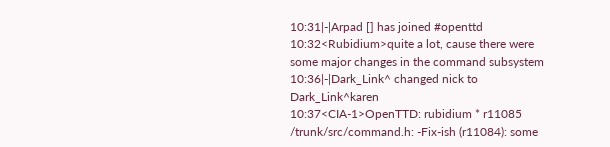10:31|-|Arpad [] has joined #openttd
10:32<Rubidium>quite a lot, cause there were some major changes in the command subsystem
10:36|-|Dark_Link^ changed nick to Dark_Link^karen
10:37<CIA-1>OpenTTD: rubidium * r11085 /trunk/src/command.h: -Fix-ish (r11084): some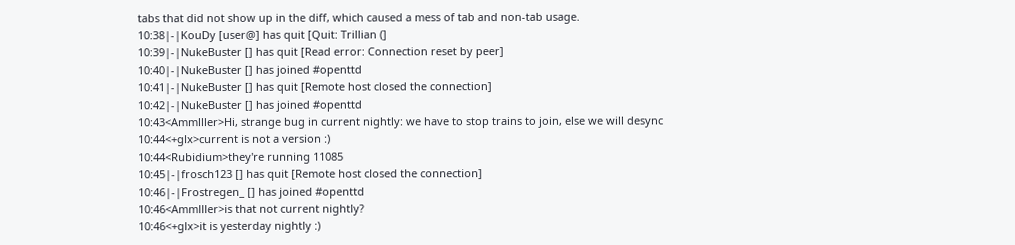tabs that did not show up in the diff, which caused a mess of tab and non-tab usage.
10:38|-|KouDy [user@] has quit [Quit: Trillian (]
10:39|-|NukeBuster [] has quit [Read error: Connection reset by peer]
10:40|-|NukeBuster [] has joined #openttd
10:41|-|NukeBuster [] has quit [Remote host closed the connection]
10:42|-|NukeBuster [] has joined #openttd
10:43<Ammlller>Hi, strange bug in current nightly: we have to stop trains to join, else we will desync
10:44<+glx>current is not a version :)
10:44<Rubidium>they're running 11085
10:45|-|frosch123 [] has quit [Remote host closed the connection]
10:46|-|Frostregen_ [] has joined #openttd
10:46<Ammlller>is that not current nightly?
10:46<+glx>it is yesterday nightly :)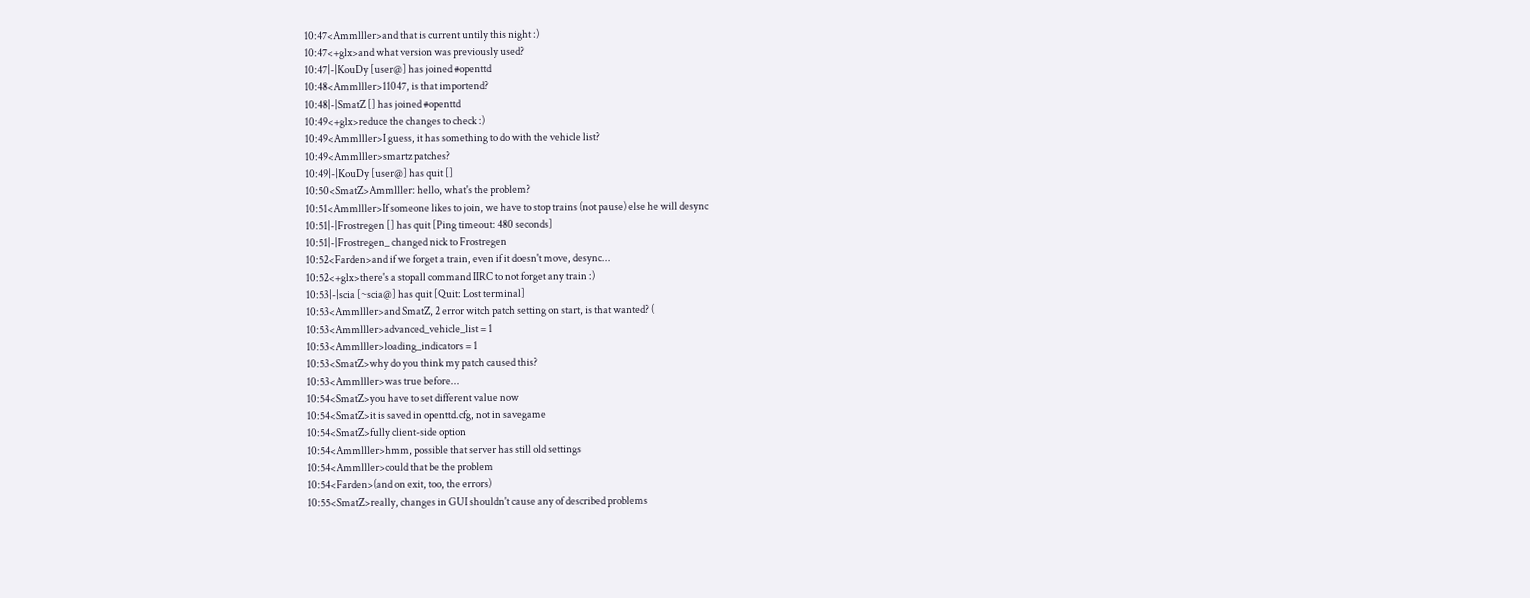10:47<Ammlller>and that is current untily this night :)
10:47<+glx>and what version was previously used?
10:47|-|KouDy [user@] has joined #openttd
10:48<Ammlller>11047, is that importend?
10:48|-|SmatZ [] has joined #openttd
10:49<+glx>reduce the changes to check :)
10:49<Ammlller>I guess, it has something to do with the vehicle list?
10:49<Ammlller>smartz patches?
10:49|-|KouDy [user@] has quit []
10:50<SmatZ>Ammlller: hello, what's the problem?
10:51<Ammlller>If someone likes to join, we have to stop trains (not pause) else he will desync
10:51|-|Frostregen [] has quit [Ping timeout: 480 seconds]
10:51|-|Frostregen_ changed nick to Frostregen
10:52<Farden>and if we forget a train, even if it doesn't move, desync...
10:52<+glx>there's a stopall command IIRC to not forget any train :)
10:53|-|scia [~scia@] has quit [Quit: Lost terminal]
10:53<Ammlller>and SmatZ, 2 error witch patch setting on start, is that wanted? (
10:53<Ammlller>advanced_vehicle_list = 1
10:53<Ammlller>loading_indicators = 1
10:53<SmatZ>why do you think my patch caused this?
10:53<Ammlller>was true before...
10:54<SmatZ>you have to set different value now
10:54<SmatZ>it is saved in openttd.cfg, not in savegame
10:54<SmatZ>fully client-side option
10:54<Ammlller>hmm, possible that server has still old settings
10:54<Ammlller>could that be the problem
10:54<Farden>(and on exit, too, the errors)
10:55<SmatZ>really, changes in GUI shouldn't cause any of described problems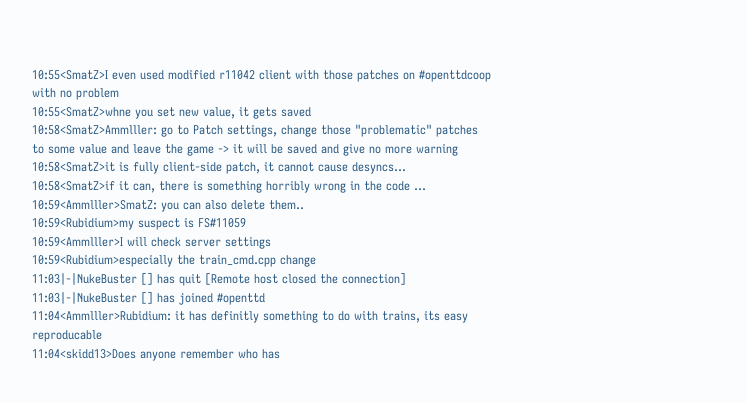10:55<SmatZ>I even used modified r11042 client with those patches on #openttdcoop with no problem
10:55<SmatZ>whne you set new value, it gets saved
10:58<SmatZ>Ammlller: go to Patch settings, change those "problematic" patches to some value and leave the game -> it will be saved and give no more warning
10:58<SmatZ>it is fully client-side patch, it cannot cause desyncs...
10:58<SmatZ>if it can, there is something horribly wrong in the code ...
10:59<Ammlller>SmatZ: you can also delete them..
10:59<Rubidium>my suspect is FS#11059
10:59<Ammlller>I will check server settings
10:59<Rubidium>especially the train_cmd.cpp change
11:03|-|NukeBuster [] has quit [Remote host closed the connection]
11:03|-|NukeBuster [] has joined #openttd
11:04<Ammlller>Rubidium: it has definitly something to do with trains, its easy reproducable
11:04<skidd13>Does anyone remember who has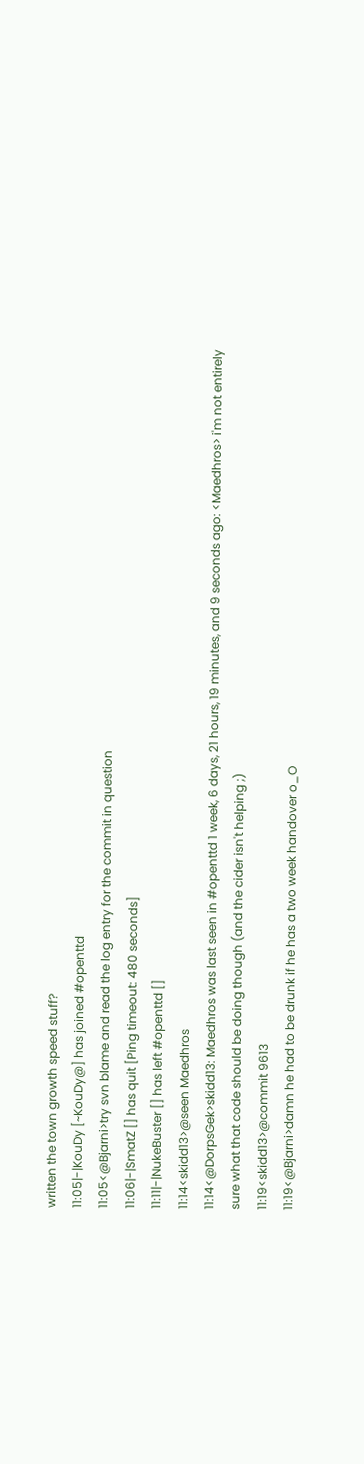written the town growth speed stuff?
11:05|-|KouDy [~KouDy@] has joined #openttd
11:05<@Bjarni>try svn blame and read the log entry for the commit in question
11:06|-|SmatZ [] has quit [Ping timeout: 480 seconds]
11:11|-|NukeBuster [] has left #openttd []
11:14<skidd13>@seen Maedhros
11:14<@DorpsGek>skidd13: Maedhros was last seen in #openttd 1 week, 6 days, 21 hours, 19 minutes, and 9 seconds ago: <Maedhros> i'm not entirely sure what that code should be doing though (and the cider isn't helping ;)
11:19<skidd13>@commit 9613
11:19<@Bjarni>damn he had to be drunk if he has a two week handover o_O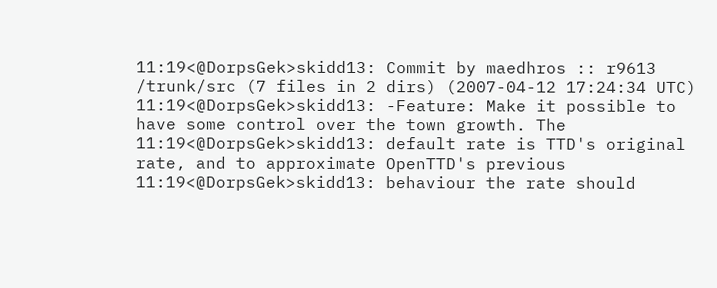11:19<@DorpsGek>skidd13: Commit by maedhros :: r9613 /trunk/src (7 files in 2 dirs) (2007-04-12 17:24:34 UTC)
11:19<@DorpsGek>skidd13: -Feature: Make it possible to have some control over the town growth. The
11:19<@DorpsGek>skidd13: default rate is TTD's original rate, and to approximate OpenTTD's previous
11:19<@DorpsGek>skidd13: behaviour the rate should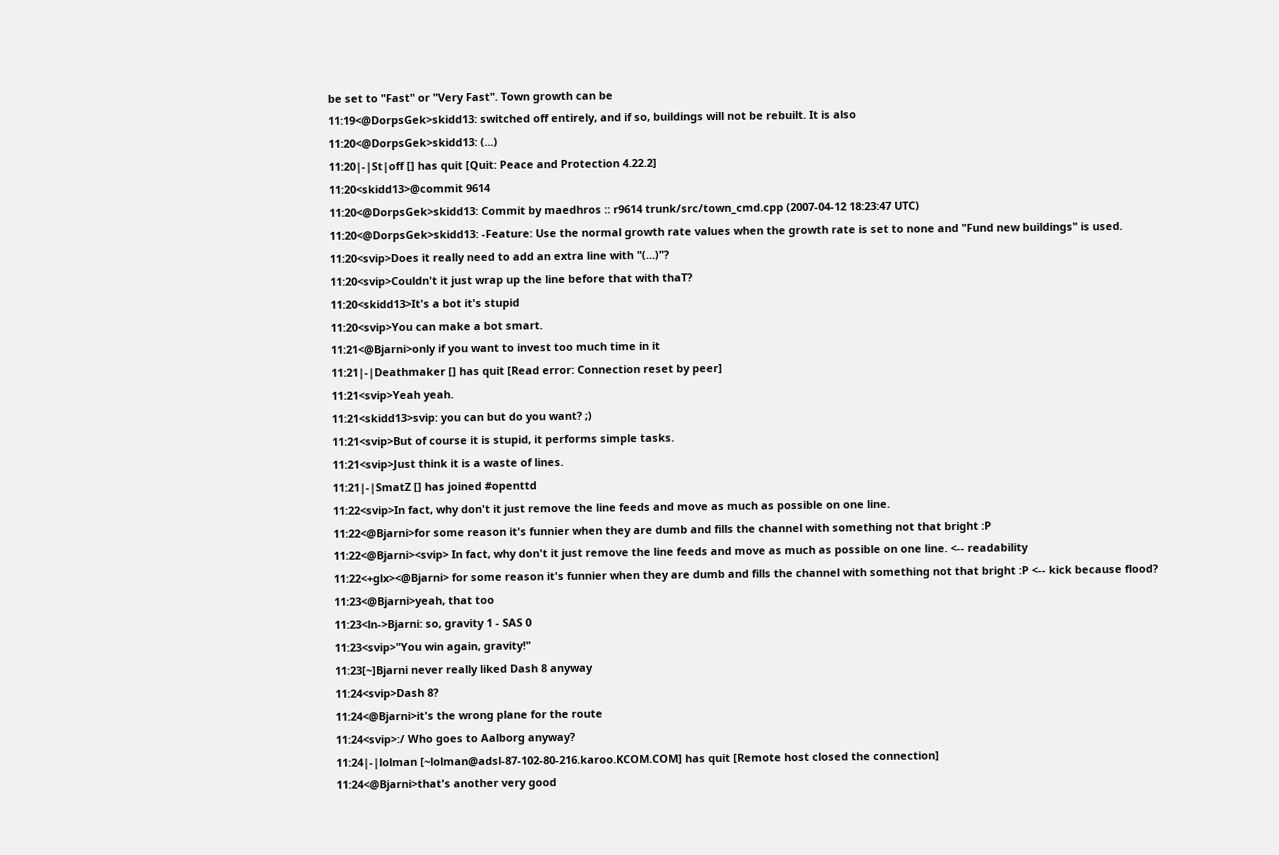be set to "Fast" or "Very Fast". Town growth can be
11:19<@DorpsGek>skidd13: switched off entirely, and if so, buildings will not be rebuilt. It is also
11:20<@DorpsGek>skidd13: (...)
11:20|-|St|off [] has quit [Quit: Peace and Protection 4.22.2]
11:20<skidd13>@commit 9614
11:20<@DorpsGek>skidd13: Commit by maedhros :: r9614 trunk/src/town_cmd.cpp (2007-04-12 18:23:47 UTC)
11:20<@DorpsGek>skidd13: -Feature: Use the normal growth rate values when the growth rate is set to none and "Fund new buildings" is used.
11:20<svip>Does it really need to add an extra line with "(...)"?
11:20<svip>Couldn't it just wrap up the line before that with thaT?
11:20<skidd13>It's a bot it's stupid
11:20<svip>You can make a bot smart.
11:21<@Bjarni>only if you want to invest too much time in it
11:21|-|Deathmaker [] has quit [Read error: Connection reset by peer]
11:21<svip>Yeah yeah.
11:21<skidd13>svip: you can but do you want? ;)
11:21<svip>But of course it is stupid, it performs simple tasks.
11:21<svip>Just think it is a waste of lines.
11:21|-|SmatZ [] has joined #openttd
11:22<svip>In fact, why don't it just remove the line feeds and move as much as possible on one line.
11:22<@Bjarni>for some reason it's funnier when they are dumb and fills the channel with something not that bright :P
11:22<@Bjarni><svip> In fact, why don't it just remove the line feeds and move as much as possible on one line. <-- readability
11:22<+glx><@Bjarni> for some reason it's funnier when they are dumb and fills the channel with something not that bright :P <-- kick because flood?
11:23<@Bjarni>yeah, that too
11:23<ln->Bjarni: so, gravity 1 - SAS 0
11:23<svip>"You win again, gravity!"
11:23[~]Bjarni never really liked Dash 8 anyway
11:24<svip>Dash 8?
11:24<@Bjarni>it's the wrong plane for the route
11:24<svip>:/ Who goes to Aalborg anyway?
11:24|-|lolman [~lolman@adsl-87-102-80-216.karoo.KCOM.COM] has quit [Remote host closed the connection]
11:24<@Bjarni>that's another very good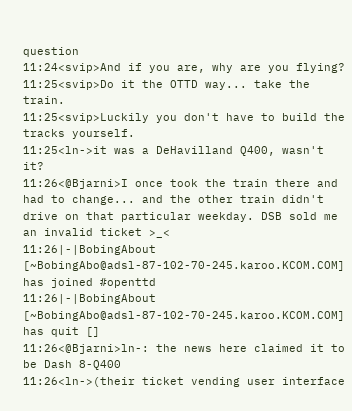question
11:24<svip>And if you are, why are you flying?
11:25<svip>Do it the OTTD way... take the train.
11:25<svip>Luckily you don't have to build the tracks yourself.
11:25<ln->it was a DeHavilland Q400, wasn't it?
11:26<@Bjarni>I once took the train there and had to change... and the other train didn't drive on that particular weekday. DSB sold me an invalid ticket >_<
11:26|-|BobingAbout [~BobingAbo@adsl-87-102-70-245.karoo.KCOM.COM] has joined #openttd
11:26|-|BobingAbout [~BobingAbo@adsl-87-102-70-245.karoo.KCOM.COM] has quit []
11:26<@Bjarni>ln-: the news here claimed it to be Dash 8-Q400
11:26<ln->(their ticket vending user interface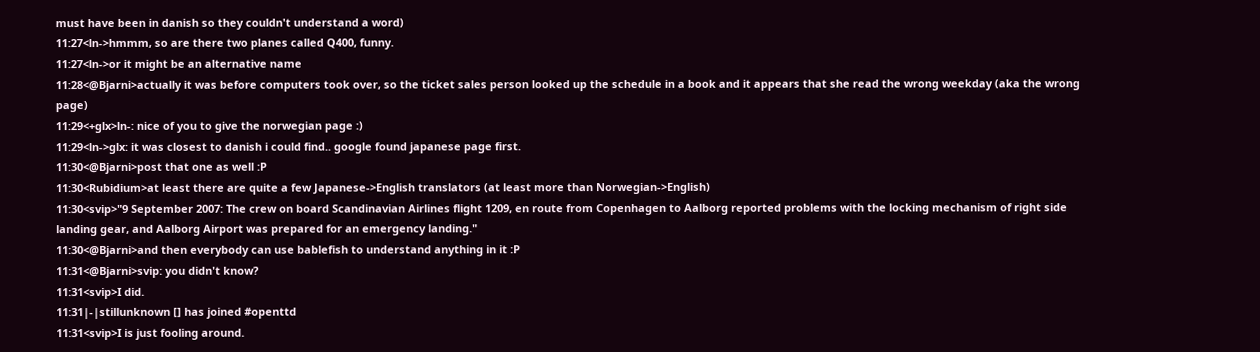must have been in danish so they couldn't understand a word)
11:27<ln->hmmm, so are there two planes called Q400, funny.
11:27<ln->or it might be an alternative name
11:28<@Bjarni>actually it was before computers took over, so the ticket sales person looked up the schedule in a book and it appears that she read the wrong weekday (aka the wrong page)
11:29<+glx>ln-: nice of you to give the norwegian page :)
11:29<ln->glx: it was closest to danish i could find.. google found japanese page first.
11:30<@Bjarni>post that one as well :P
11:30<Rubidium>at least there are quite a few Japanese->English translators (at least more than Norwegian->English)
11:30<svip>"9 September 2007: The crew on board Scandinavian Airlines flight 1209, en route from Copenhagen to Aalborg reported problems with the locking mechanism of right side landing gear, and Aalborg Airport was prepared for an emergency landing."
11:30<@Bjarni>and then everybody can use bablefish to understand anything in it :P
11:31<@Bjarni>svip: you didn't know?
11:31<svip>I did.
11:31|-|stillunknown [] has joined #openttd
11:31<svip>I is just fooling around.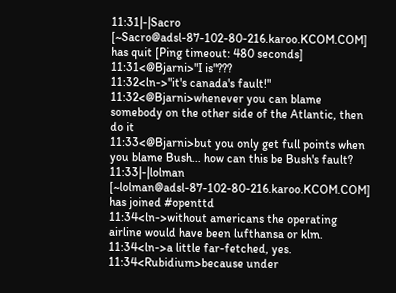11:31|-|Sacro [~Sacro@adsl-87-102-80-216.karoo.KCOM.COM] has quit [Ping timeout: 480 seconds]
11:31<@Bjarni>"I is"???
11:32<ln->"it's canada's fault!"
11:32<@Bjarni>whenever you can blame somebody on the other side of the Atlantic, then do it
11:33<@Bjarni>but you only get full points when you blame Bush... how can this be Bush's fault?
11:33|-|lolman [~lolman@adsl-87-102-80-216.karoo.KCOM.COM] has joined #openttd
11:34<ln->without americans the operating airline would have been lufthansa or klm.
11:34<ln->a little far-fetched, yes.
11:34<Rubidium>because under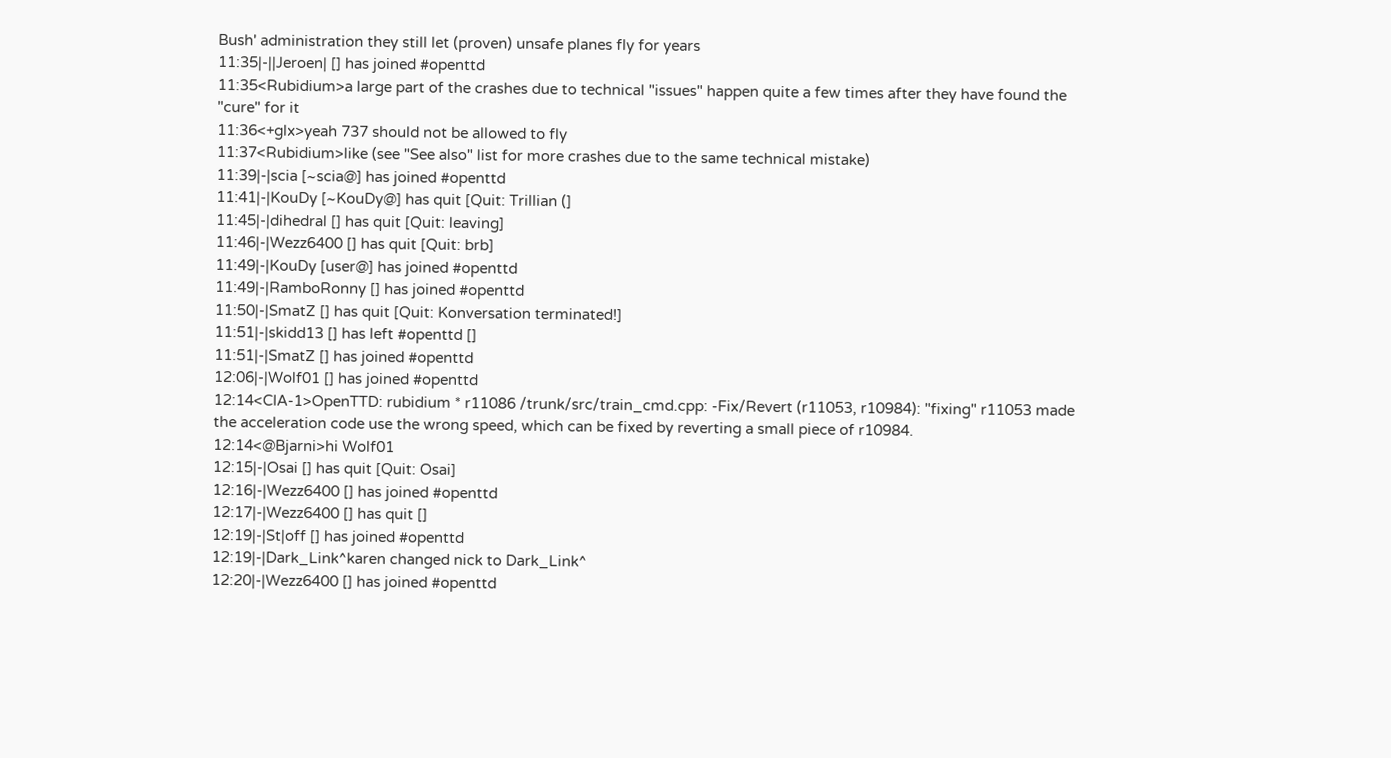Bush' administration they still let (proven) unsafe planes fly for years
11:35|-||Jeroen| [] has joined #openttd
11:35<Rubidium>a large part of the crashes due to technical "issues" happen quite a few times after they have found the "cure" for it
11:36<+glx>yeah 737 should not be allowed to fly
11:37<Rubidium>like (see "See also" list for more crashes due to the same technical mistake)
11:39|-|scia [~scia@] has joined #openttd
11:41|-|KouDy [~KouDy@] has quit [Quit: Trillian (]
11:45|-|dihedral [] has quit [Quit: leaving]
11:46|-|Wezz6400 [] has quit [Quit: brb]
11:49|-|KouDy [user@] has joined #openttd
11:49|-|RamboRonny [] has joined #openttd
11:50|-|SmatZ [] has quit [Quit: Konversation terminated!]
11:51|-|skidd13 [] has left #openttd []
11:51|-|SmatZ [] has joined #openttd
12:06|-|Wolf01 [] has joined #openttd
12:14<CIA-1>OpenTTD: rubidium * r11086 /trunk/src/train_cmd.cpp: -Fix/Revert (r11053, r10984): "fixing" r11053 made the acceleration code use the wrong speed, which can be fixed by reverting a small piece of r10984.
12:14<@Bjarni>hi Wolf01
12:15|-|Osai [] has quit [Quit: Osai]
12:16|-|Wezz6400 [] has joined #openttd
12:17|-|Wezz6400 [] has quit []
12:19|-|St|off [] has joined #openttd
12:19|-|Dark_Link^karen changed nick to Dark_Link^
12:20|-|Wezz6400 [] has joined #openttd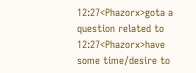12:27<Phazorx>gota a question related to
12:27<Phazorx>have some time/desire to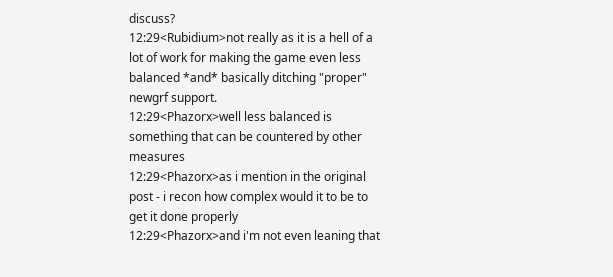discuss?
12:29<Rubidium>not really as it is a hell of a lot of work for making the game even less balanced *and* basically ditching "proper" newgrf support.
12:29<Phazorx>well less balanced is something that can be countered by other measures
12:29<Phazorx>as i mention in the original post - i recon how complex would it to be to get it done properly
12:29<Phazorx>and i'm not even leaning that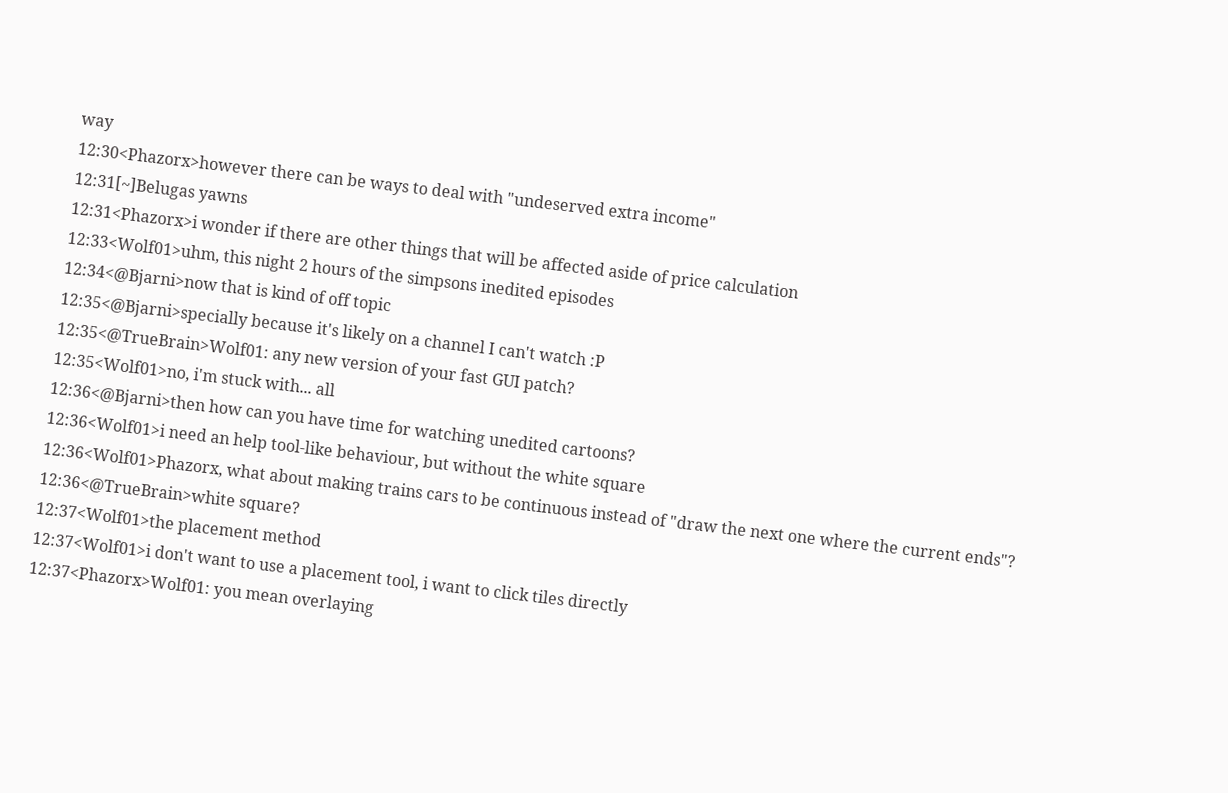way
12:30<Phazorx>however there can be ways to deal with "undeserved extra income"
12:31[~]Belugas yawns
12:31<Phazorx>i wonder if there are other things that will be affected aside of price calculation
12:33<Wolf01>uhm, this night 2 hours of the simpsons inedited episodes
12:34<@Bjarni>now that is kind of off topic
12:35<@Bjarni>specially because it's likely on a channel I can't watch :P
12:35<@TrueBrain>Wolf01: any new version of your fast GUI patch?
12:35<Wolf01>no, i'm stuck with... all
12:36<@Bjarni>then how can you have time for watching unedited cartoons?
12:36<Wolf01>i need an help tool-like behaviour, but without the white square
12:36<Wolf01>Phazorx, what about making trains cars to be continuous instead of "draw the next one where the current ends"?
12:36<@TrueBrain>white square?
12:37<Wolf01>the placement method
12:37<Wolf01>i don't want to use a placement tool, i want to click tiles directly
12:37<Phazorx>Wolf01: you mean overlaying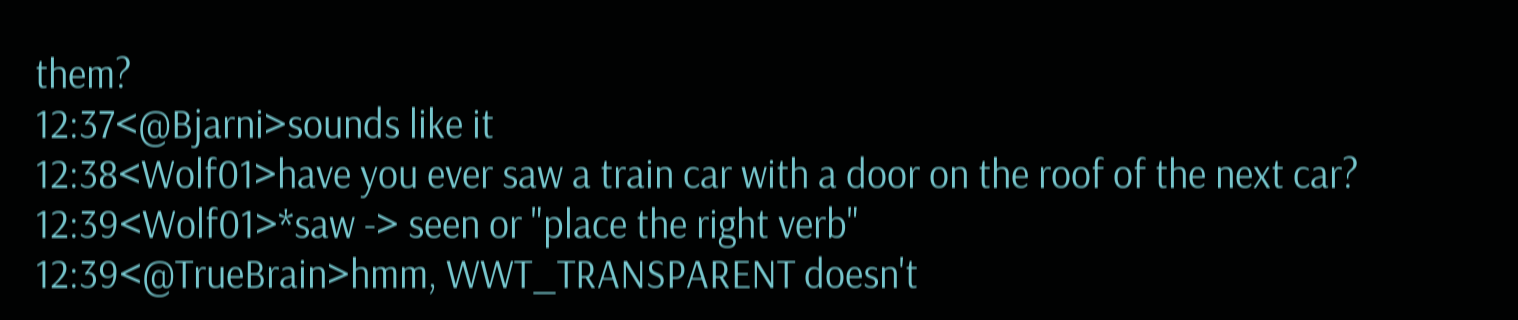them?
12:37<@Bjarni>sounds like it
12:38<Wolf01>have you ever saw a train car with a door on the roof of the next car?
12:39<Wolf01>*saw -> seen or "place the right verb"
12:39<@TrueBrain>hmm, WWT_TRANSPARENT doesn't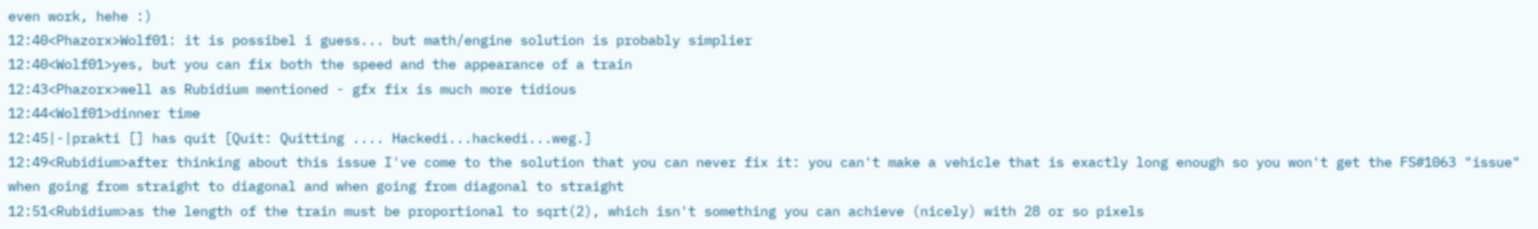even work, hehe :)
12:40<Phazorx>Wolf01: it is possibel i guess... but math/engine solution is probably simplier
12:40<Wolf01>yes, but you can fix both the speed and the appearance of a train
12:43<Phazorx>well as Rubidium mentioned - gfx fix is much more tidious
12:44<Wolf01>dinner time
12:45|-|prakti [] has quit [Quit: Quitting .... Hackedi...hackedi...weg.]
12:49<Rubidium>after thinking about this issue I've come to the solution that you can never fix it: you can't make a vehicle that is exactly long enough so you won't get the FS#1063 "issue" when going from straight to diagonal and when going from diagonal to straight
12:51<Rubidium>as the length of the train must be proportional to sqrt(2), which isn't something you can achieve (nicely) with 28 or so pixels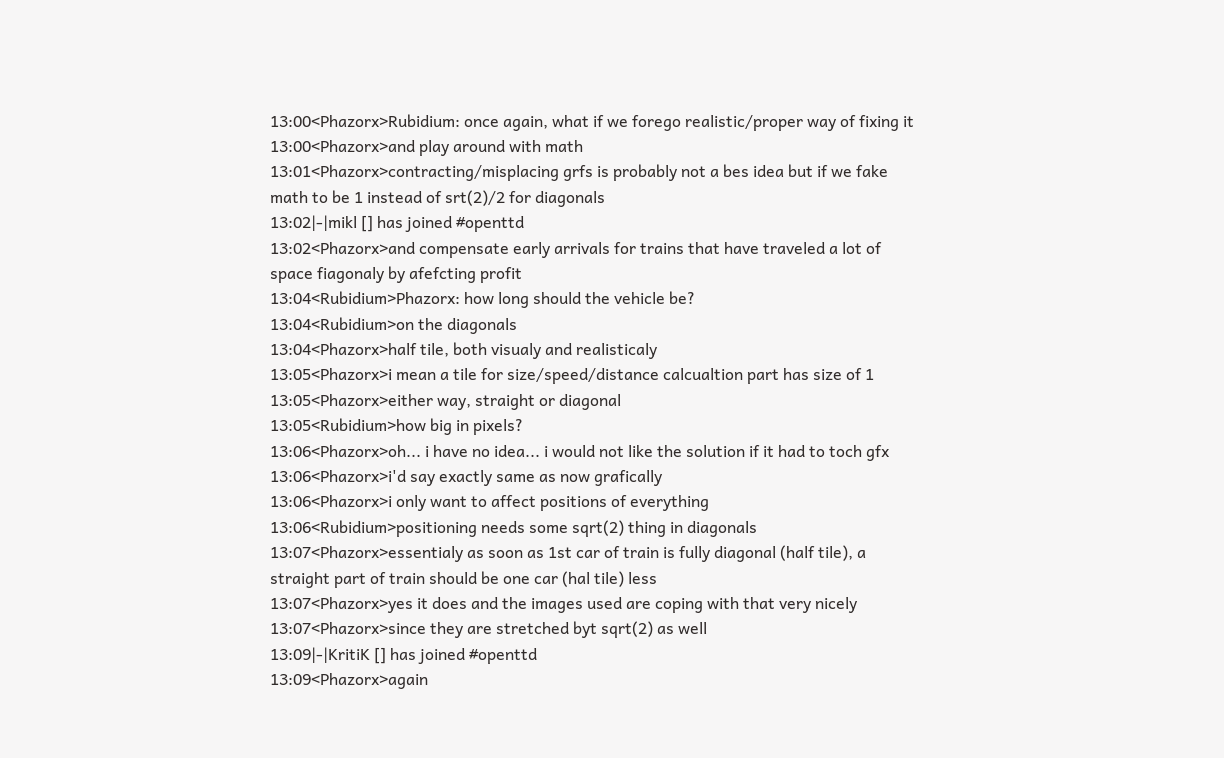13:00<Phazorx>Rubidium: once again, what if we forego realistic/proper way of fixing it
13:00<Phazorx>and play around with math
13:01<Phazorx>contracting/misplacing grfs is probably not a bes idea but if we fake math to be 1 instead of srt(2)/2 for diagonals
13:02|-|mikl [] has joined #openttd
13:02<Phazorx>and compensate early arrivals for trains that have traveled a lot of space fiagonaly by afefcting profit
13:04<Rubidium>Phazorx: how long should the vehicle be?
13:04<Rubidium>on the diagonals
13:04<Phazorx>half tile, both visualy and realisticaly
13:05<Phazorx>i mean a tile for size/speed/distance calcualtion part has size of 1
13:05<Phazorx>either way, straight or diagonal
13:05<Rubidium>how big in pixels?
13:06<Phazorx>oh... i have no idea... i would not like the solution if it had to toch gfx
13:06<Phazorx>i'd say exactly same as now grafically
13:06<Phazorx>i only want to affect positions of everything
13:06<Rubidium>positioning needs some sqrt(2) thing in diagonals
13:07<Phazorx>essentialy as soon as 1st car of train is fully diagonal (half tile), a straight part of train should be one car (hal tile) less
13:07<Phazorx>yes it does and the images used are coping with that very nicely
13:07<Phazorx>since they are stretched byt sqrt(2) as well
13:09|-|KritiK [] has joined #openttd
13:09<Phazorx>again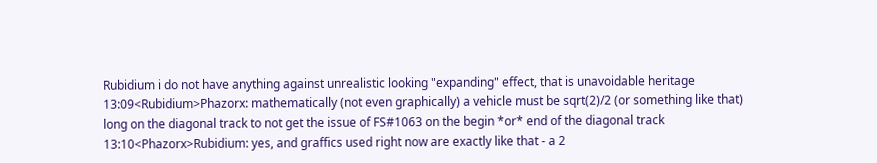Rubidium i do not have anything against unrealistic looking "expanding" effect, that is unavoidable heritage
13:09<Rubidium>Phazorx: mathematically (not even graphically) a vehicle must be sqrt(2)/2 (or something like that) long on the diagonal track to not get the issue of FS#1063 on the begin *or* end of the diagonal track
13:10<Phazorx>Rubidium: yes, and graffics used right now are exactly like that - a 2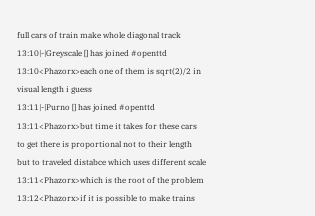full cars of train make whole diagonal track
13:10|-|Greyscale [] has joined #openttd
13:10<Phazorx>each one of them is sqrt(2)/2 in visual length i guess
13:11|-|Purno [] has joined #openttd
13:11<Phazorx>but time it takes for these cars to get there is proportional not to their length but to traveled distabce which uses different scale
13:11<Phazorx>which is the root of the problem
13:12<Phazorx>if it is possible to make trains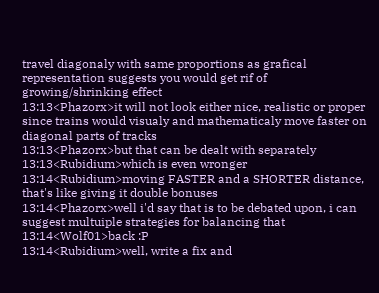travel diagonaly with same proportions as grafical representation suggests you would get rif of growing/shrinking effect
13:13<Phazorx>it will not look either nice, realistic or proper since trains would visualy and mathematicaly move faster on diagonal parts of tracks
13:13<Phazorx>but that can be dealt with separately
13:13<Rubidium>which is even wronger
13:14<Rubidium>moving FASTER and a SHORTER distance, that's like giving it double bonuses
13:14<Phazorx>well i'd say that is to be debated upon, i can suggest multuiple strategies for balancing that
13:14<Wolf01>back :P
13:14<Rubidium>well, write a fix and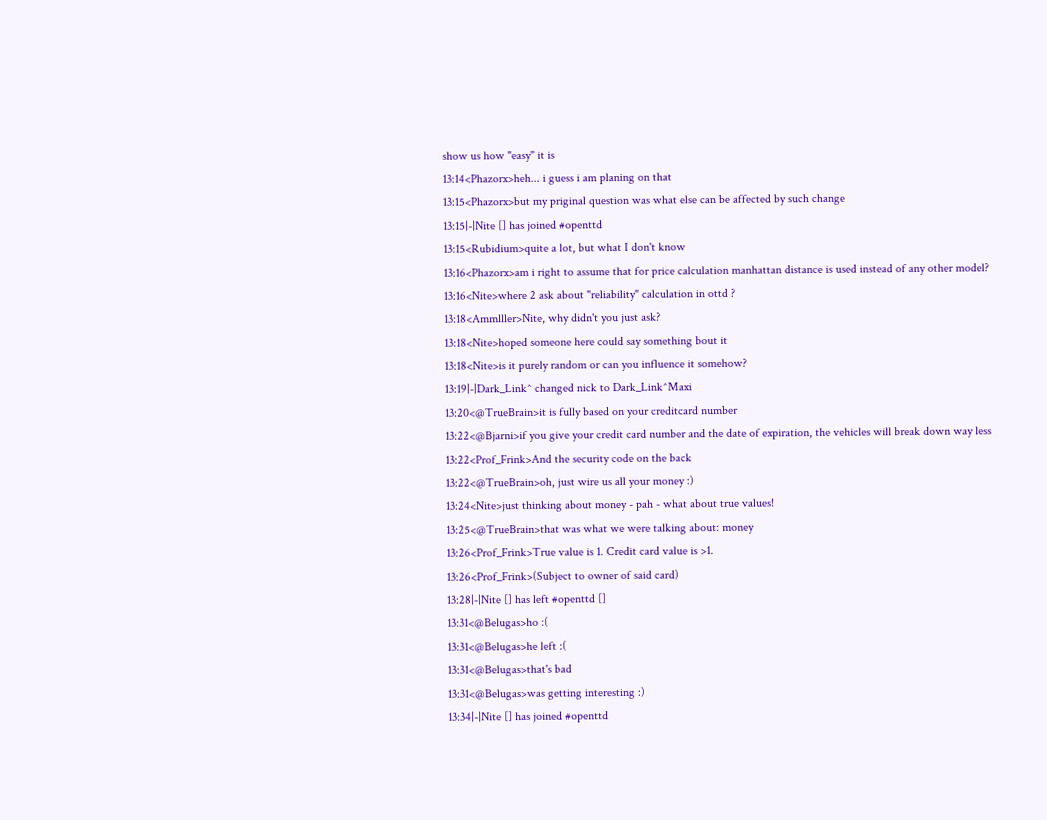show us how "easy" it is
13:14<Phazorx>heh... i guess i am planing on that
13:15<Phazorx>but my priginal question was what else can be affected by such change
13:15|-|Nite [] has joined #openttd
13:15<Rubidium>quite a lot, but what I don't know
13:16<Phazorx>am i right to assume that for price calculation manhattan distance is used instead of any other model?
13:16<Nite>where 2 ask about "reliability" calculation in ottd ?
13:18<Ammlller>Nite, why didn't you just ask?
13:18<Nite>hoped someone here could say something bout it
13:18<Nite>is it purely random or can you influence it somehow?
13:19|-|Dark_Link^ changed nick to Dark_Link^Maxi
13:20<@TrueBrain>it is fully based on your creditcard number
13:22<@Bjarni>if you give your credit card number and the date of expiration, the vehicles will break down way less
13:22<Prof_Frink>And the security code on the back
13:22<@TrueBrain>oh, just wire us all your money :)
13:24<Nite>just thinking about money - pah - what about true values!
13:25<@TrueBrain>that was what we were talking about: money
13:26<Prof_Frink>True value is 1. Credit card value is >1.
13:26<Prof_Frink>(Subject to owner of said card)
13:28|-|Nite [] has left #openttd []
13:31<@Belugas>ho :(
13:31<@Belugas>he left :(
13:31<@Belugas>that's bad
13:31<@Belugas>was getting interesting :)
13:34|-|Nite [] has joined #openttd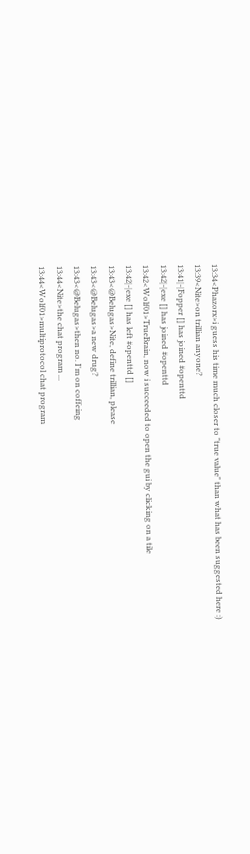13:34<Phazorx>i guess his time much closer to "true value" than what has been suggested here :)
13:39<Nite>on trillian anyone?
13:41|-|Fopper [] has joined #openttd
13:42|-|exe [] has joined #openttd
13:42<Wolf01>TrueBrain, now i succeeded to open the gui by clicking on a tile
13:42|-|exe [] has left #openttd []
13:43<@Belugas>Nite, define trillian, please
13:43<@Belugas>a new drug?
13:43<@Belugas>then no. I'm on coffeing
13:44<Nite>the chat program ...
13:44<Wolf01>multiprotocol chat program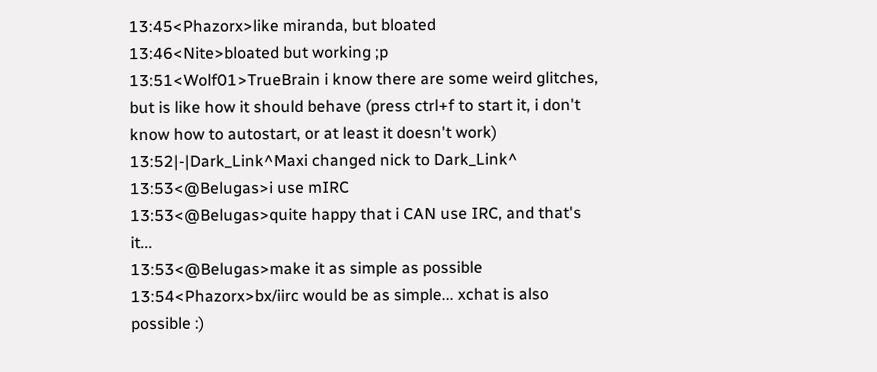13:45<Phazorx>like miranda, but bloated
13:46<Nite>bloated but working ;p
13:51<Wolf01>TrueBrain i know there are some weird glitches, but is like how it should behave (press ctrl+f to start it, i don't know how to autostart, or at least it doesn't work)
13:52|-|Dark_Link^Maxi changed nick to Dark_Link^
13:53<@Belugas>i use mIRC
13:53<@Belugas>quite happy that i CAN use IRC, and that's it...
13:53<@Belugas>make it as simple as possible
13:54<Phazorx>bx/iirc would be as simple... xchat is also possible :)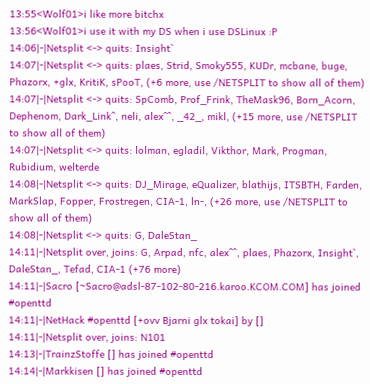13:55<Wolf01>i like more bitchx
13:56<Wolf01>i use it with my DS when i use DSLinux :P
14:06|-|Netsplit <-> quits: Insight`
14:07|-|Netsplit <-> quits: plaes, Strid, Smoky555, KUDr, mcbane, buge, Phazorx, +glx, KritiK, sPooT, (+6 more, use /NETSPLIT to show all of them)
14:07|-|Netsplit <-> quits: SpComb, Prof_Frink, TheMask96, Born_Acorn, Dephenom, Dark_Link^, neli, alex^^, _42_, mikl, (+15 more, use /NETSPLIT to show all of them)
14:07|-|Netsplit <-> quits: lolman, egladil, Vikthor, Mark, Progman, Rubidium, welterde
14:08|-|Netsplit <-> quits: DJ_Mirage, eQualizer, blathijs, ITSBTH, Farden, MarkSlap, Fopper, Frostregen, CIA-1, ln-, (+26 more, use /NETSPLIT to show all of them)
14:08|-|Netsplit <-> quits: G, DaleStan_
14:11|-|Netsplit over, joins: G, Arpad, nfc, alex^^, plaes, Phazorx, Insight`, DaleStan_, Tefad, CIA-1 (+76 more)
14:11|-|Sacro [~Sacro@adsl-87-102-80-216.karoo.KCOM.COM] has joined #openttd
14:11|-|NetHack #openttd [+ovv Bjarni glx tokai] by []
14:11|-|Netsplit over, joins: N101
14:13|-|TrainzStoffe [] has joined #openttd
14:14|-|Markkisen [] has joined #openttd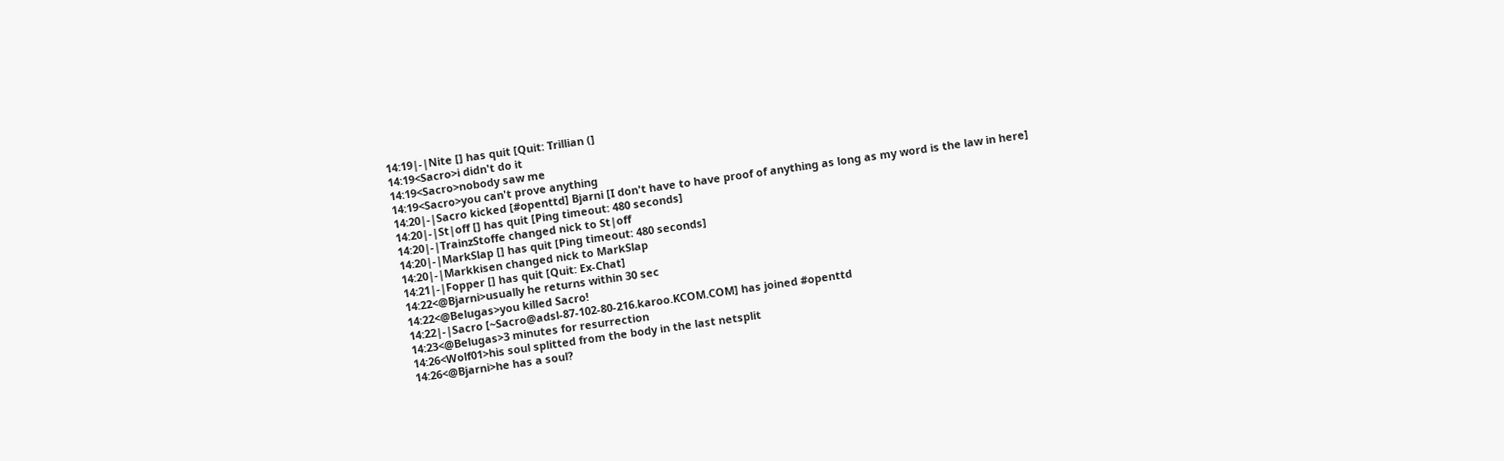14:19|-|Nite [] has quit [Quit: Trillian (]
14:19<Sacro>i didn't do it
14:19<Sacro>nobody saw me
14:19<Sacro>you can't prove anything
14:20|-|Sacro kicked [#openttd] Bjarni [I don't have to have proof of anything as long as my word is the law in here]
14:20|-|St|off [] has quit [Ping timeout: 480 seconds]
14:20|-|TrainzStoffe changed nick to St|off
14:20|-|MarkSlap [] has quit [Ping timeout: 480 seconds]
14:20|-|Markkisen changed nick to MarkSlap
14:21|-|Fopper [] has quit [Quit: Ex-Chat]
14:22<@Bjarni>usually he returns within 30 sec
14:22<@Belugas>you killed Sacro!
14:22|-|Sacro [~Sacro@adsl-87-102-80-216.karoo.KCOM.COM] has joined #openttd
14:23<@Belugas>3 minutes for resurrection
14:26<Wolf01>his soul splitted from the body in the last netsplit
14:26<@Bjarni>he has a soul?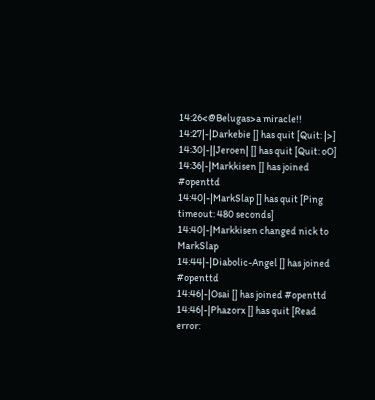14:26<@Belugas>a miracle!!
14:27|-|Darkebie [] has quit [Quit: |>]
14:30|-||Jeroen| [] has quit [Quit: oO]
14:36|-|Markkisen [] has joined #openttd
14:40|-|MarkSlap [] has quit [Ping timeout: 480 seconds]
14:40|-|Markkisen changed nick to MarkSlap
14:44|-|Diabolic-Angel [] has joined #openttd
14:46|-|Osai [] has joined #openttd
14:46|-|Phazorx [] has quit [Read error: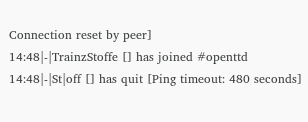Connection reset by peer]
14:48|-|TrainzStoffe [] has joined #openttd
14:48|-|St|off [] has quit [Ping timeout: 480 seconds]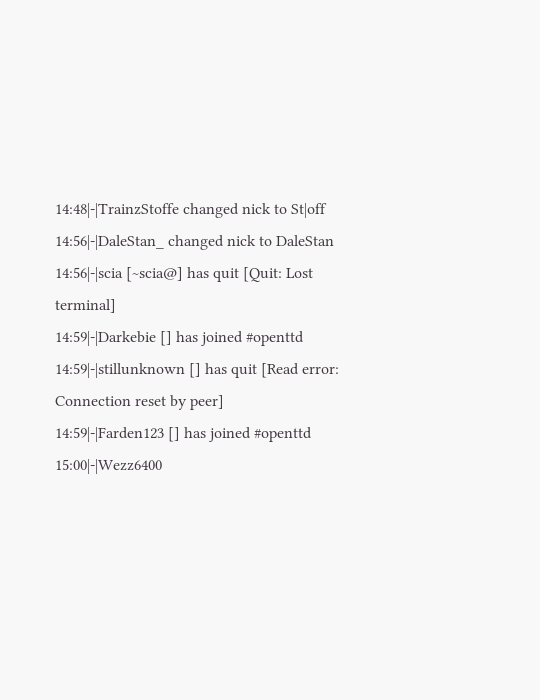14:48|-|TrainzStoffe changed nick to St|off
14:56|-|DaleStan_ changed nick to DaleStan
14:56|-|scia [~scia@] has quit [Quit: Lost terminal]
14:59|-|Darkebie [] has joined #openttd
14:59|-|stillunknown [] has quit [Read error: Connection reset by peer]
14:59|-|Farden123 [] has joined #openttd
15:00|-|Wezz6400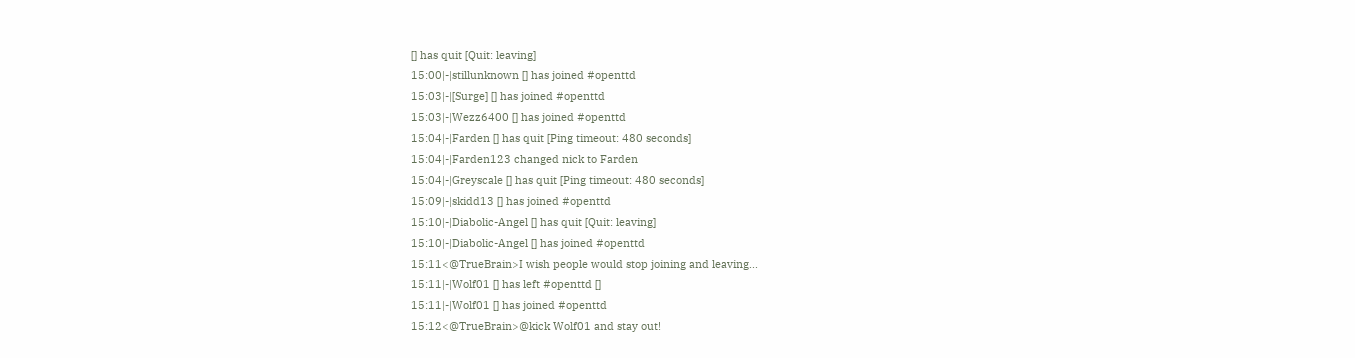[] has quit [Quit: leaving]
15:00|-|stillunknown [] has joined #openttd
15:03|-|[Surge] [] has joined #openttd
15:03|-|Wezz6400 [] has joined #openttd
15:04|-|Farden [] has quit [Ping timeout: 480 seconds]
15:04|-|Farden123 changed nick to Farden
15:04|-|Greyscale [] has quit [Ping timeout: 480 seconds]
15:09|-|skidd13 [] has joined #openttd
15:10|-|Diabolic-Angel [] has quit [Quit: leaving]
15:10|-|Diabolic-Angel [] has joined #openttd
15:11<@TrueBrain>I wish people would stop joining and leaving...
15:11|-|Wolf01 [] has left #openttd []
15:11|-|Wolf01 [] has joined #openttd
15:12<@TrueBrain>@kick Wolf01 and stay out!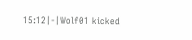15:12|-|Wolf01 kicked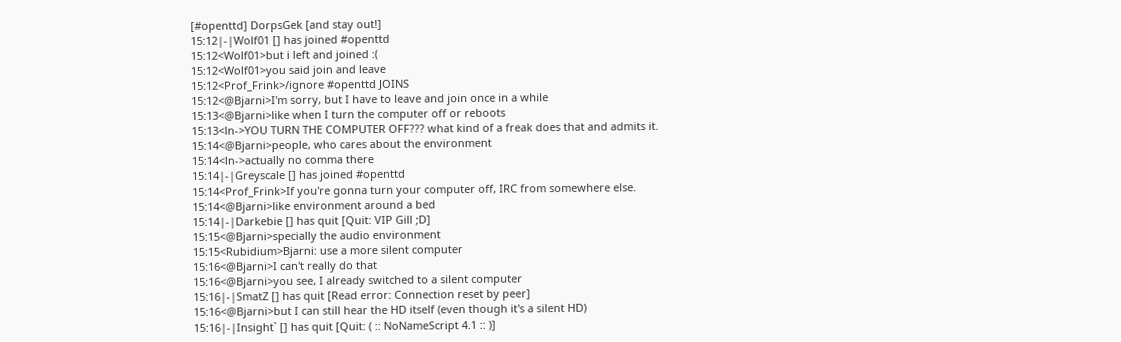[#openttd] DorpsGek [and stay out!]
15:12|-|Wolf01 [] has joined #openttd
15:12<Wolf01>but i left and joined :(
15:12<Wolf01>you said join and leave
15:12<Prof_Frink>/ignore #openttd JOINS
15:12<@Bjarni>I'm sorry, but I have to leave and join once in a while
15:13<@Bjarni>like when I turn the computer off or reboots
15:13<ln->YOU TURN THE COMPUTER OFF??? what kind of a freak does that and admits it.
15:14<@Bjarni>people, who cares about the environment
15:14<ln->actually no comma there
15:14|-|Greyscale [] has joined #openttd
15:14<Prof_Frink>If you're gonna turn your computer off, IRC from somewhere else.
15:14<@Bjarni>like environment around a bed
15:14|-|Darkebie [] has quit [Quit: VIP Gill ;D]
15:15<@Bjarni>specially the audio environment
15:15<Rubidium>Bjarni: use a more silent computer
15:16<@Bjarni>I can't really do that
15:16<@Bjarni>you see, I already switched to a silent computer
15:16|-|SmatZ [] has quit [Read error: Connection reset by peer]
15:16<@Bjarni>but I can still hear the HD itself (even though it's a silent HD)
15:16|-|Insight` [] has quit [Quit: ( :: NoNameScript 4.1 :: )]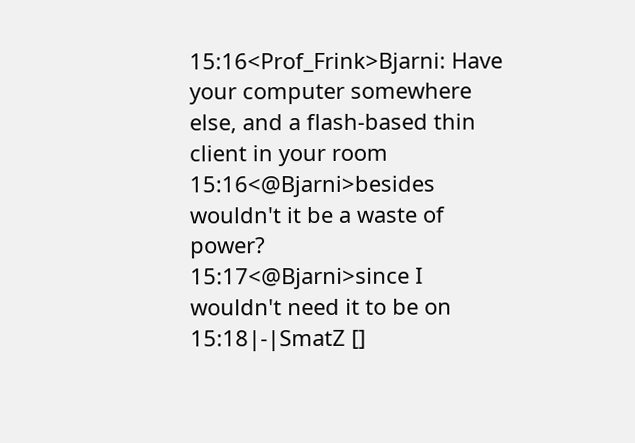15:16<Prof_Frink>Bjarni: Have your computer somewhere else, and a flash-based thin client in your room
15:16<@Bjarni>besides wouldn't it be a waste of power?
15:17<@Bjarni>since I wouldn't need it to be on
15:18|-|SmatZ []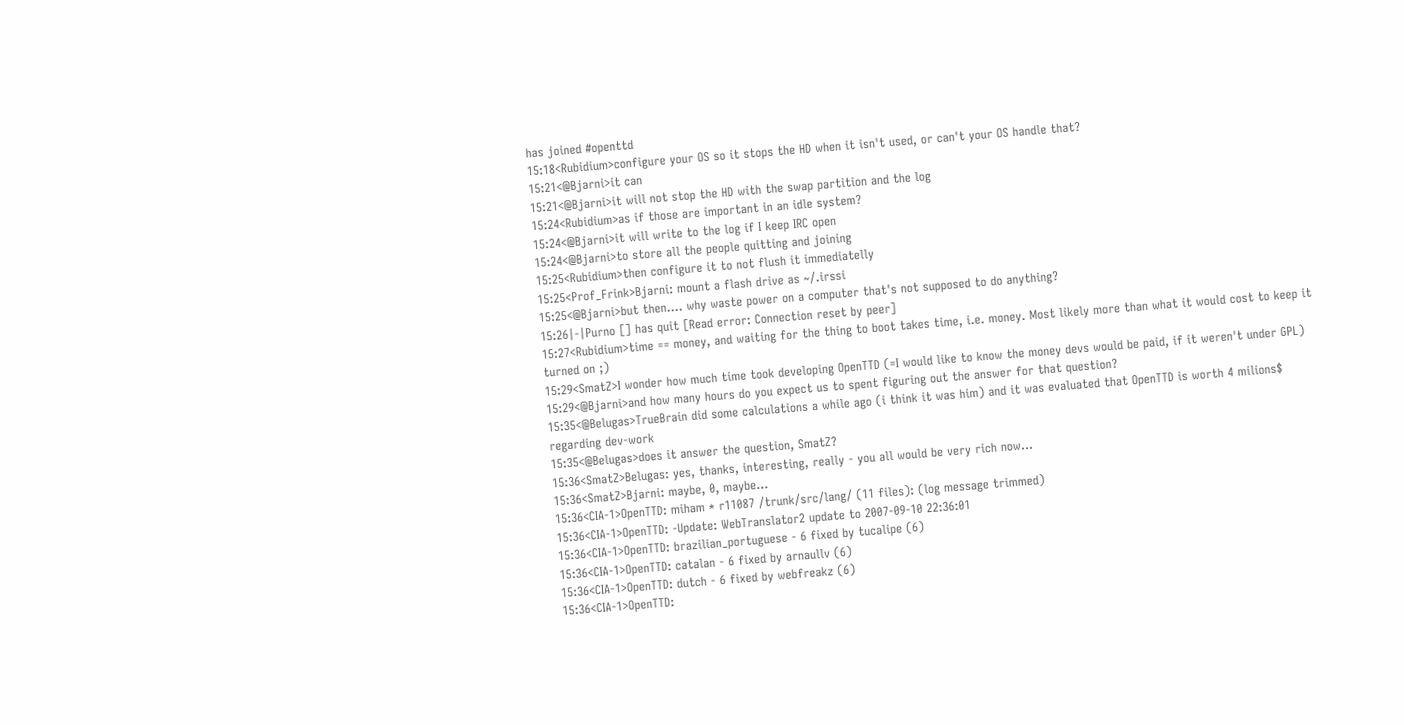has joined #openttd
15:18<Rubidium>configure your OS so it stops the HD when it isn't used, or can't your OS handle that?
15:21<@Bjarni>it can
15:21<@Bjarni>it will not stop the HD with the swap partition and the log
15:24<Rubidium>as if those are important in an idle system?
15:24<@Bjarni>it will write to the log if I keep IRC open
15:24<@Bjarni>to store all the people quitting and joining
15:25<Rubidium>then configure it to not flush it immediatelly
15:25<Prof_Frink>Bjarni: mount a flash drive as ~/.irssi
15:25<@Bjarni>but then.... why waste power on a computer that's not supposed to do anything?
15:26|-|Purno [] has quit [Read error: Connection reset by peer]
15:27<Rubidium>time == money, and waiting for the thing to boot takes time, i.e. money. Most likely more than what it would cost to keep it turned on ;)
15:29<SmatZ>I wonder how much time took developing OpenTTD (=I would like to know the money devs would be paid, if it weren't under GPL)
15:29<@Bjarni>and how many hours do you expect us to spent figuring out the answer for that question?
15:35<@Belugas>TrueBrain did some calculations a while ago (i think it was him) and it was evaluated that OpenTTD is worth 4 milions$ regarding dev-work
15:35<@Belugas>does it answer the question, SmatZ?
15:36<SmatZ>Belugas: yes, thanks, interesting, really - you all would be very rich now...
15:36<SmatZ>Bjarni: maybe, 0, maybe...
15:36<CIA-1>OpenTTD: miham * r11087 /trunk/src/lang/ (11 files): (log message trimmed)
15:36<CIA-1>OpenTTD: -Update: WebTranslator2 update to 2007-09-10 22:36:01
15:36<CIA-1>OpenTTD: brazilian_portuguese - 6 fixed by tucalipe (6)
15:36<CIA-1>OpenTTD: catalan - 6 fixed by arnaullv (6)
15:36<CIA-1>OpenTTD: dutch - 6 fixed by webfreakz (6)
15:36<CIA-1>OpenTTD: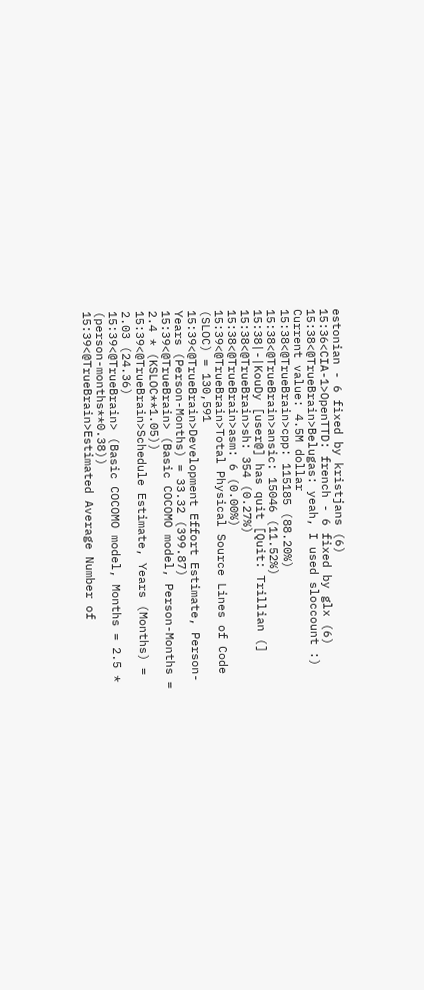estonian - 6 fixed by kristjans (6)
15:36<CIA-1>OpenTTD: french - 6 fixed by glx (6)
15:38<@TrueBrain>Belugas: yeah, I used sloccount :) Current value: 4.5M dollar
15:38<@TrueBrain>cpp: 115185 (88.20%)
15:38<@TrueBrain>ansic: 15046 (11.52%)
15:38|-|KouDy [user@] has quit [Quit: Trillian (]
15:38<@TrueBrain>sh: 354 (0.27%)
15:38<@TrueBrain>asm: 6 (0.00%)
15:39<@TrueBrain>Total Physical Source Lines of Code (SLOC) = 130,591
15:39<@TrueBrain>Development Effort Estimate, Person-Years (Person-Months) = 33.32 (399.87)
15:39<@TrueBrain> (Basic COCOMO model, Person-Months = 2.4 * (KSLOC**1.05))
15:39<@TrueBrain>Schedule Estimate, Years (Months) = 2.03 (24.36)
15:39<@TrueBrain> (Basic COCOMO model, Months = 2.5 * (person-months**0.38))
15:39<@TrueBrain>Estimated Average Number of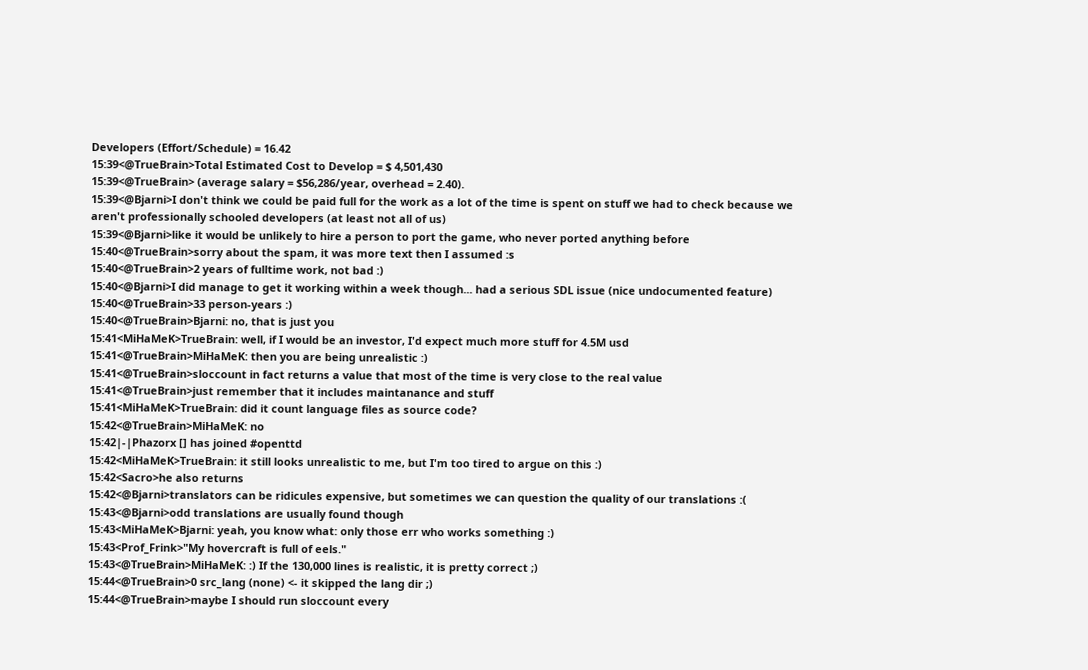Developers (Effort/Schedule) = 16.42
15:39<@TrueBrain>Total Estimated Cost to Develop = $ 4,501,430
15:39<@TrueBrain> (average salary = $56,286/year, overhead = 2.40).
15:39<@Bjarni>I don't think we could be paid full for the work as a lot of the time is spent on stuff we had to check because we aren't professionally schooled developers (at least not all of us)
15:39<@Bjarni>like it would be unlikely to hire a person to port the game, who never ported anything before
15:40<@TrueBrain>sorry about the spam, it was more text then I assumed :s
15:40<@TrueBrain>2 years of fulltime work, not bad :)
15:40<@Bjarni>I did manage to get it working within a week though... had a serious SDL issue (nice undocumented feature)
15:40<@TrueBrain>33 person-years :)
15:40<@TrueBrain>Bjarni: no, that is just you
15:41<MiHaMeK>TrueBrain: well, if I would be an investor, I'd expect much more stuff for 4.5M usd
15:41<@TrueBrain>MiHaMeK: then you are being unrealistic :)
15:41<@TrueBrain>sloccount in fact returns a value that most of the time is very close to the real value
15:41<@TrueBrain>just remember that it includes maintanance and stuff
15:41<MiHaMeK>TrueBrain: did it count language files as source code?
15:42<@TrueBrain>MiHaMeK: no
15:42|-|Phazorx [] has joined #openttd
15:42<MiHaMeK>TrueBrain: it still looks unrealistic to me, but I'm too tired to argue on this :)
15:42<Sacro>he also returns
15:42<@Bjarni>translators can be ridicules expensive, but sometimes we can question the quality of our translations :(
15:43<@Bjarni>odd translations are usually found though
15:43<MiHaMeK>Bjarni: yeah, you know what: only those err who works something :)
15:43<Prof_Frink>"My hovercraft is full of eels."
15:43<@TrueBrain>MiHaMeK: :) If the 130,000 lines is realistic, it is pretty correct ;)
15:44<@TrueBrain>0 src_lang (none) <- it skipped the lang dir ;)
15:44<@TrueBrain>maybe I should run sloccount every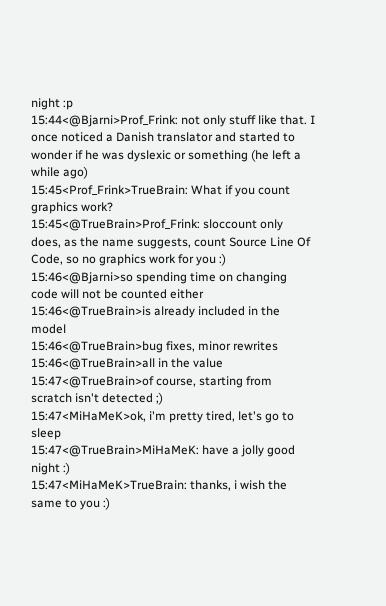night :p
15:44<@Bjarni>Prof_Frink: not only stuff like that. I once noticed a Danish translator and started to wonder if he was dyslexic or something (he left a while ago)
15:45<Prof_Frink>TrueBrain: What if you count graphics work?
15:45<@TrueBrain>Prof_Frink: sloccount only does, as the name suggests, count Source Line Of Code, so no graphics work for you :)
15:46<@Bjarni>so spending time on changing code will not be counted either
15:46<@TrueBrain>is already included in the model
15:46<@TrueBrain>bug fixes, minor rewrites
15:46<@TrueBrain>all in the value
15:47<@TrueBrain>of course, starting from scratch isn't detected ;)
15:47<MiHaMeK>ok, i'm pretty tired, let's go to sleep
15:47<@TrueBrain>MiHaMeK: have a jolly good night :)
15:47<MiHaMeK>TrueBrain: thanks, i wish the same to you :)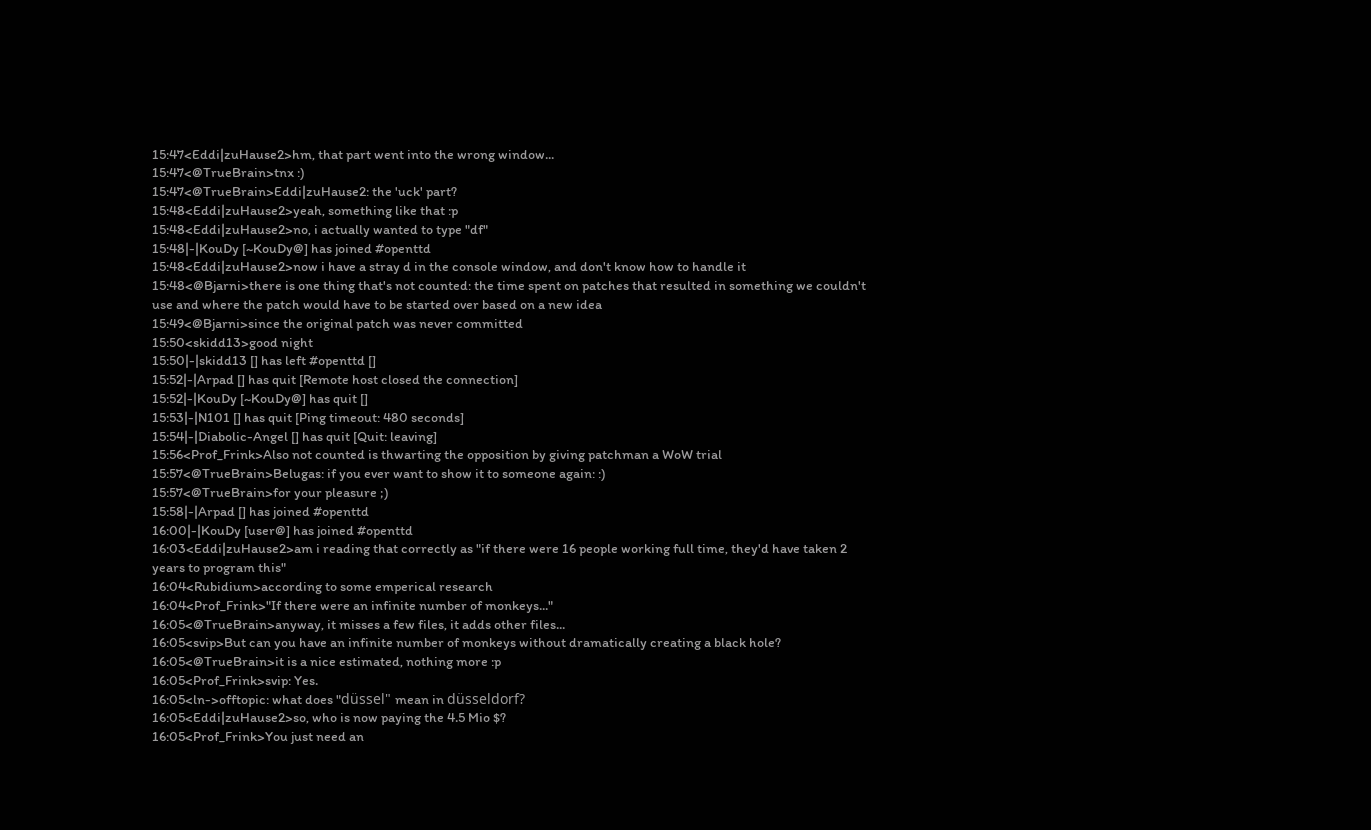15:47<Eddi|zuHause2>hm, that part went into the wrong window...
15:47<@TrueBrain>tnx :)
15:47<@TrueBrain>Eddi|zuHause2: the 'uck' part?
15:48<Eddi|zuHause2>yeah, something like that :p
15:48<Eddi|zuHause2>no, i actually wanted to type "df"
15:48|-|KouDy [~KouDy@] has joined #openttd
15:48<Eddi|zuHause2>now i have a stray d in the console window, and don't know how to handle it
15:48<@Bjarni>there is one thing that's not counted: the time spent on patches that resulted in something we couldn't use and where the patch would have to be started over based on a new idea
15:49<@Bjarni>since the original patch was never committed
15:50<skidd13>good night
15:50|-|skidd13 [] has left #openttd []
15:52|-|Arpad [] has quit [Remote host closed the connection]
15:52|-|KouDy [~KouDy@] has quit []
15:53|-|N101 [] has quit [Ping timeout: 480 seconds]
15:54|-|Diabolic-Angel [] has quit [Quit: leaving]
15:56<Prof_Frink>Also not counted is thwarting the opposition by giving patchman a WoW trial
15:57<@TrueBrain>Belugas: if you ever want to show it to someone again: :)
15:57<@TrueBrain>for your pleasure ;)
15:58|-|Arpad [] has joined #openttd
16:00|-|KouDy [user@] has joined #openttd
16:03<Eddi|zuHause2>am i reading that correctly as "if there were 16 people working full time, they'd have taken 2 years to program this"
16:04<Rubidium>according to some emperical research
16:04<Prof_Frink>"If there were an infinite number of monkeys..."
16:05<@TrueBrain>anyway, it misses a few files, it adds other files...
16:05<svip>But can you have an infinite number of monkeys without dramatically creating a black hole?
16:05<@TrueBrain>it is a nice estimated, nothing more :p
16:05<Prof_Frink>svip: Yes.
16:05<ln->offtopic: what does "düssel" mean in düsseldorf?
16:05<Eddi|zuHause2>so, who is now paying the 4.5 Mio $?
16:05<Prof_Frink>You just need an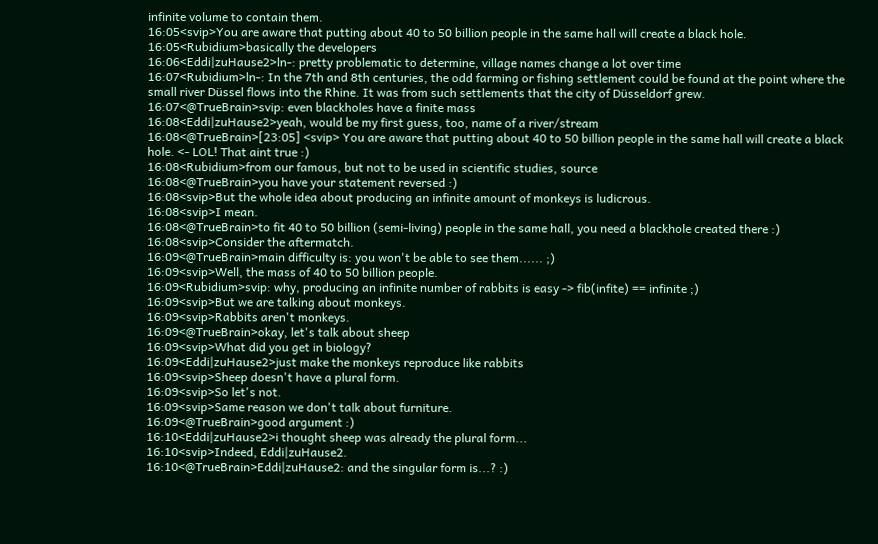infinite volume to contain them.
16:05<svip>You are aware that putting about 40 to 50 billion people in the same hall will create a black hole.
16:05<Rubidium>basically the developers
16:06<Eddi|zuHause2>ln-: pretty problematic to determine, village names change a lot over time
16:07<Rubidium>ln-: In the 7th and 8th centuries, the odd farming or fishing settlement could be found at the point where the small river Düssel flows into the Rhine. It was from such settlements that the city of Düsseldorf grew.
16:07<@TrueBrain>svip: even blackholes have a finite mass
16:08<Eddi|zuHause2>yeah, would be my first guess, too, name of a river/stream
16:08<@TrueBrain>[23:05] <svip> You are aware that putting about 40 to 50 billion people in the same hall will create a black hole. <- LOL! That aint true :)
16:08<Rubidium>from our famous, but not to be used in scientific studies, source
16:08<@TrueBrain>you have your statement reversed :)
16:08<svip>But the whole idea about producing an infinite amount of monkeys is ludicrous.
16:08<svip>I mean.
16:08<@TrueBrain>to fit 40 to 50 billion (semi-living) people in the same hall, you need a blackhole created there :)
16:08<svip>Consider the aftermatch.
16:09<@TrueBrain>main difficulty is: you won't be able to see them...... ;)
16:09<svip>Well, the mass of 40 to 50 billion people.
16:09<Rubidium>svip: why, producing an infinite number of rabbits is easy -> fib(infite) == infinite ;)
16:09<svip>But we are talking about monkeys.
16:09<svip>Rabbits aren't monkeys.
16:09<@TrueBrain>okay, let's talk about sheep
16:09<svip>What did you get in biology?
16:09<Eddi|zuHause2>just make the monkeys reproduce like rabbits
16:09<svip>Sheep doesn't have a plural form.
16:09<svip>So let's not.
16:09<svip>Same reason we don't talk about furniture.
16:09<@TrueBrain>good argument :)
16:10<Eddi|zuHause2>i thought sheep was already the plural form...
16:10<svip>Indeed, Eddi|zuHause2.
16:10<@TrueBrain>Eddi|zuHause2: and the singular form is...? :)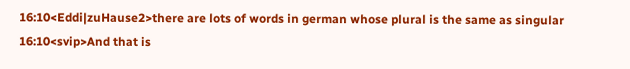16:10<Eddi|zuHause2>there are lots of words in german whose plural is the same as singular
16:10<svip>And that is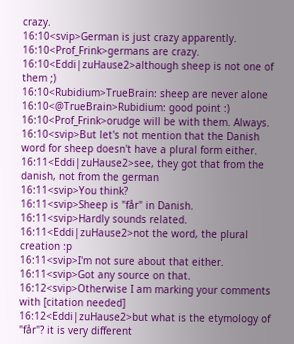crazy.
16:10<svip>German is just crazy apparently.
16:10<Prof_Frink>germans are crazy.
16:10<Eddi|zuHause2>although sheep is not one of them ;)
16:10<Rubidium>TrueBrain: sheep are never alone
16:10<@TrueBrain>Rubidium: good point :)
16:10<Prof_Frink>orudge will be with them. Always.
16:10<svip>But let's not mention that the Danish word for sheep doesn't have a plural form either.
16:11<Eddi|zuHause2>see, they got that from the danish, not from the german
16:11<svip>You think?
16:11<svip>Sheep is "får" in Danish.
16:11<svip>Hardly sounds related.
16:11<Eddi|zuHause2>not the word, the plural creation :p
16:11<svip>I'm not sure about that either.
16:11<svip>Got any source on that.
16:12<svip>Otherwise I am marking your comments with [citation needed]
16:12<Eddi|zuHause2>but what is the etymology of "får"? it is very different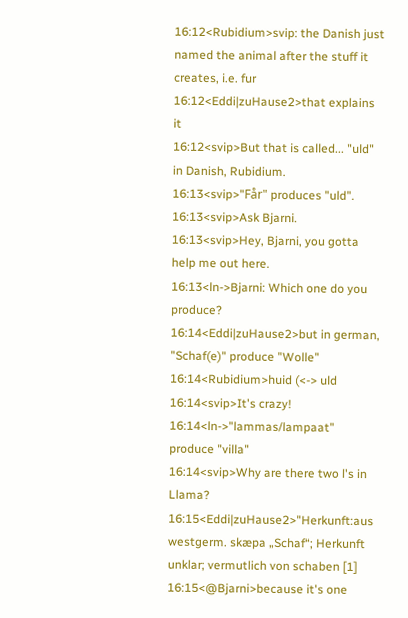16:12<Rubidium>svip: the Danish just named the animal after the stuff it creates, i.e. fur
16:12<Eddi|zuHause2>that explains it
16:12<svip>But that is called... "uld" in Danish, Rubidium.
16:13<svip>"Får" produces "uld".
16:13<svip>Ask Bjarni.
16:13<svip>Hey, Bjarni, you gotta help me out here.
16:13<ln->Bjarni: Which one do you produce?
16:14<Eddi|zuHause2>but in german, "Schaf(e)" produce "Wolle"
16:14<Rubidium>huid (<-> uld
16:14<svip>It's crazy!
16:14<ln->"lammas/lampaat" produce "villa"
16:14<svip>Why are there two l's in Llama?
16:15<Eddi|zuHause2>"Herkunft:aus westgerm. skæpa „Schaf“; Herkunft unklar; vermutlich von schaben [1]
16:15<@Bjarni>because it's one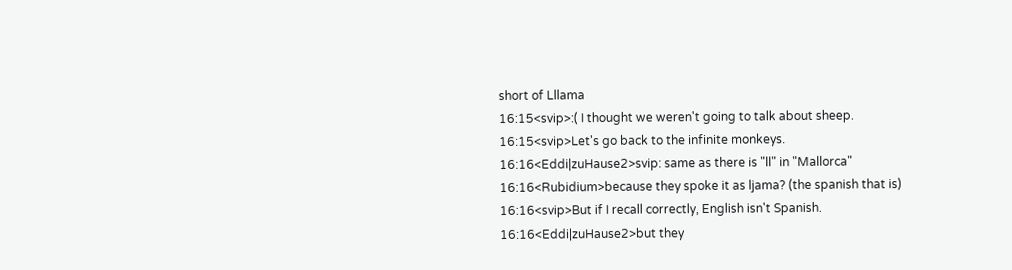short of Lllama
16:15<svip>:( I thought we weren't going to talk about sheep.
16:15<svip>Let's go back to the infinite monkeys.
16:16<Eddi|zuHause2>svip: same as there is "ll" in "Mallorca"
16:16<Rubidium>because they spoke it as ljama? (the spanish that is)
16:16<svip>But if I recall correctly, English isn't Spanish.
16:16<Eddi|zuHause2>but they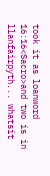took it as loanword
16:16<Sacro>and two is in llanfairpyth... whatsit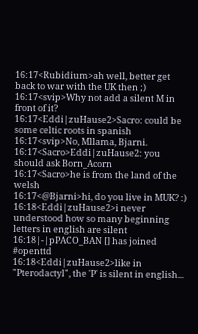16:17<Rubidium>ah well, better get back to war with the UK then ;)
16:17<svip>Why not add a silent M in front of it?
16:17<Eddi|zuHause2>Sacro: could be some celtic roots in spanish
16:17<svip>No, Mllama, Bjarni.
16:17<Sacro>Eddi|zuHause2: you should ask Born_Acorn
16:17<Sacro>he is from the land of the welsh
16:17<@Bjarni>hi, do you live in MUK? :)
16:18<Eddi|zuHause2>i never understood how so many beginning letters in english are silent
16:18|-|pPACO_BAN [] has joined #openttd
16:18<Eddi|zuHause2>like in "Pterodactyl", the 'P' is silent in english...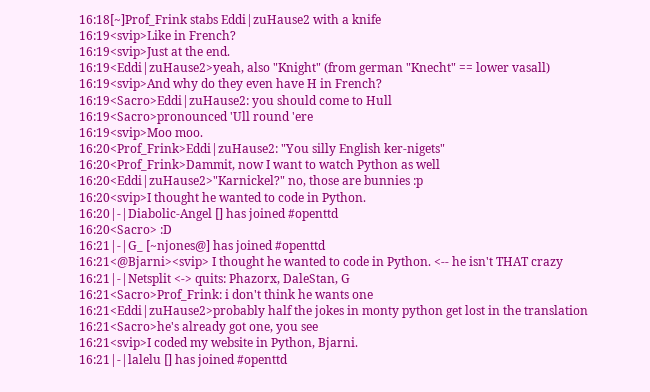16:18[~]Prof_Frink stabs Eddi|zuHause2 with a knife
16:19<svip>Like in French?
16:19<svip>Just at the end.
16:19<Eddi|zuHause2>yeah, also "Knight" (from german "Knecht" == lower vasall)
16:19<svip>And why do they even have H in French?
16:19<Sacro>Eddi|zuHause2: you should come to Hull
16:19<Sacro>pronounced 'Ull round 'ere
16:19<svip>Moo moo.
16:20<Prof_Frink>Eddi|zuHause2: "You silly English ker-nigets"
16:20<Prof_Frink>Dammit, now I want to watch Python as well
16:20<Eddi|zuHause2>"Karnickel?" no, those are bunnies :p
16:20<svip>I thought he wanted to code in Python.
16:20|-|Diabolic-Angel [] has joined #openttd
16:20<Sacro> :D
16:21|-|G_ [~njones@] has joined #openttd
16:21<@Bjarni><svip> I thought he wanted to code in Python. <-- he isn't THAT crazy
16:21|-|Netsplit <-> quits: Phazorx, DaleStan, G
16:21<Sacro>Prof_Frink: i don't think he wants one
16:21<Eddi|zuHause2>probably half the jokes in monty python get lost in the translation
16:21<Sacro>he's already got one, you see
16:21<svip>I coded my website in Python, Bjarni.
16:21|-|lalelu [] has joined #openttd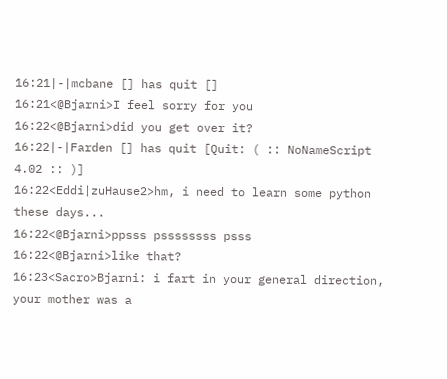16:21|-|mcbane [] has quit []
16:21<@Bjarni>I feel sorry for you
16:22<@Bjarni>did you get over it?
16:22|-|Farden [] has quit [Quit: ( :: NoNameScript 4.02 :: )]
16:22<Eddi|zuHause2>hm, i need to learn some python these days...
16:22<@Bjarni>ppsss pssssssss psss
16:22<@Bjarni>like that?
16:23<Sacro>Bjarni: i fart in your general direction, your mother was a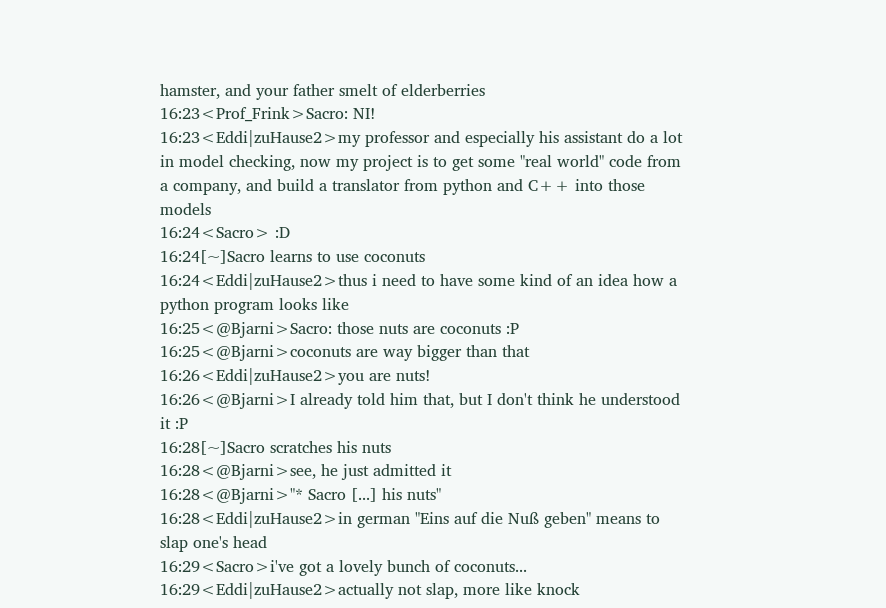hamster, and your father smelt of elderberries
16:23<Prof_Frink>Sacro: NI!
16:23<Eddi|zuHause2>my professor and especially his assistant do a lot in model checking, now my project is to get some "real world" code from a company, and build a translator from python and C++ into those models
16:24<Sacro> :D
16:24[~]Sacro learns to use coconuts
16:24<Eddi|zuHause2>thus i need to have some kind of an idea how a python program looks like
16:25<@Bjarni>Sacro: those nuts are coconuts :P
16:25<@Bjarni>coconuts are way bigger than that
16:26<Eddi|zuHause2>you are nuts!
16:26<@Bjarni>I already told him that, but I don't think he understood it :P
16:28[~]Sacro scratches his nuts
16:28<@Bjarni>see, he just admitted it
16:28<@Bjarni>"* Sacro [...] his nuts"
16:28<Eddi|zuHause2>in german "Eins auf die Nuß geben" means to slap one's head
16:29<Sacro>i've got a lovely bunch of coconuts...
16:29<Eddi|zuHause2>actually not slap, more like knock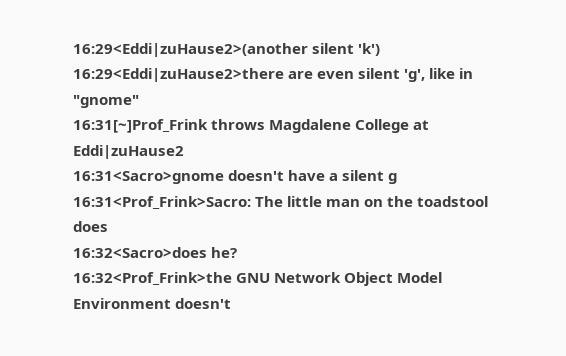16:29<Eddi|zuHause2>(another silent 'k')
16:29<Eddi|zuHause2>there are even silent 'g', like in "gnome"
16:31[~]Prof_Frink throws Magdalene College at Eddi|zuHause2
16:31<Sacro>gnome doesn't have a silent g
16:31<Prof_Frink>Sacro: The little man on the toadstool does
16:32<Sacro>does he?
16:32<Prof_Frink>the GNU Network Object Model Environment doesn't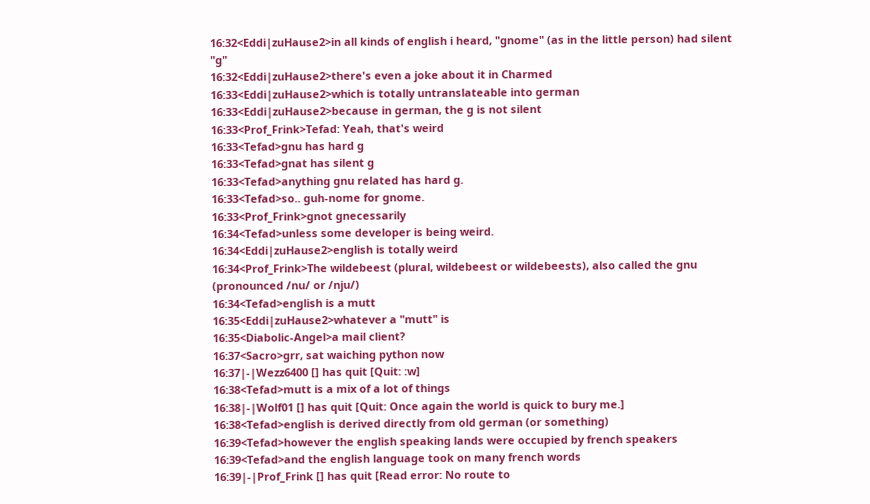16:32<Eddi|zuHause2>in all kinds of english i heard, "gnome" (as in the little person) had silent "g"
16:32<Eddi|zuHause2>there's even a joke about it in Charmed
16:33<Eddi|zuHause2>which is totally untranslateable into german
16:33<Eddi|zuHause2>because in german, the g is not silent
16:33<Prof_Frink>Tefad: Yeah, that's weird
16:33<Tefad>gnu has hard g
16:33<Tefad>gnat has silent g
16:33<Tefad>anything gnu related has hard g.
16:33<Tefad>so.. guh-nome for gnome.
16:33<Prof_Frink>gnot gnecessarily
16:34<Tefad>unless some developer is being weird.
16:34<Eddi|zuHause2>english is totally weird
16:34<Prof_Frink>The wildebeest (plural, wildebeest or wildebeests), also called the gnu (pronounced /nu/ or /nju/)
16:34<Tefad>english is a mutt
16:35<Eddi|zuHause2>whatever a "mutt" is
16:35<Diabolic-Angel>a mail client?
16:37<Sacro>grr, sat waiching python now
16:37|-|Wezz6400 [] has quit [Quit: :w]
16:38<Tefad>mutt is a mix of a lot of things
16:38|-|Wolf01 [] has quit [Quit: Once again the world is quick to bury me.]
16:38<Tefad>english is derived directly from old german (or something)
16:39<Tefad>however the english speaking lands were occupied by french speakers
16:39<Tefad>and the english language took on many french words
16:39|-|Prof_Frink [] has quit [Read error: No route to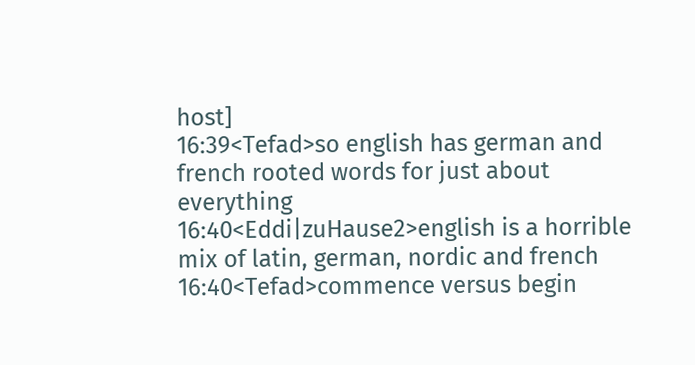host]
16:39<Tefad>so english has german and french rooted words for just about everything
16:40<Eddi|zuHause2>english is a horrible mix of latin, german, nordic and french
16:40<Tefad>commence versus begin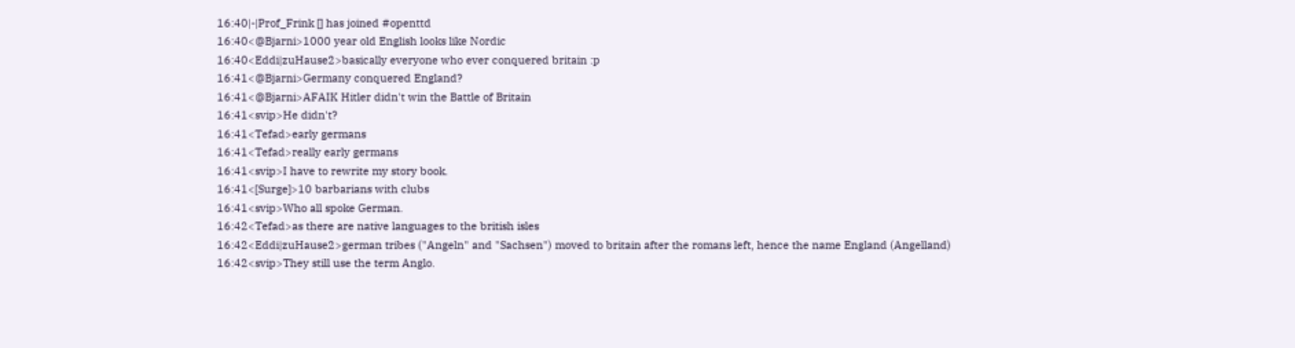16:40|-|Prof_Frink [] has joined #openttd
16:40<@Bjarni>1000 year old English looks like Nordic
16:40<Eddi|zuHause2>basically everyone who ever conquered britain :p
16:41<@Bjarni>Germany conquered England?
16:41<@Bjarni>AFAIK Hitler didn't win the Battle of Britain
16:41<svip>He didn't?
16:41<Tefad>early germans
16:41<Tefad>really early germans
16:41<svip>I have to rewrite my story book.
16:41<[Surge]>10 barbarians with clubs
16:41<svip>Who all spoke German.
16:42<Tefad>as there are native languages to the british isles
16:42<Eddi|zuHause2>german tribes ("Angeln" and "Sachsen") moved to britain after the romans left, hence the name England (Angelland)
16:42<svip>They still use the term Anglo.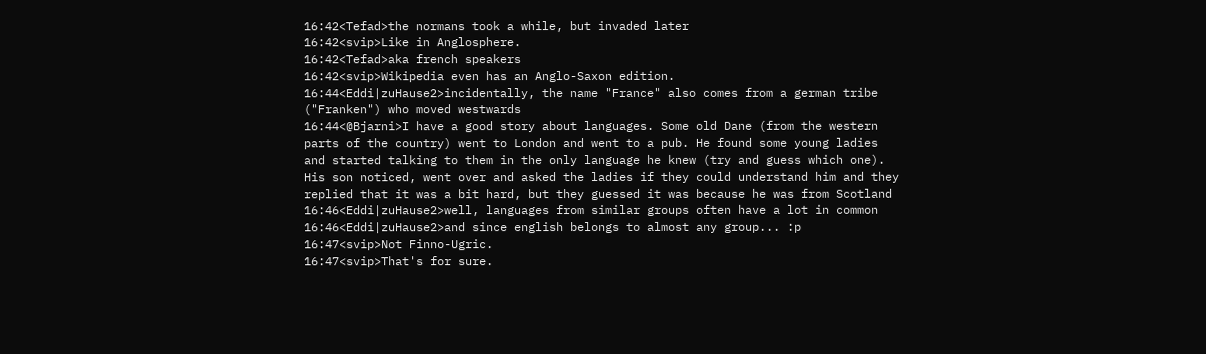16:42<Tefad>the normans took a while, but invaded later
16:42<svip>Like in Anglosphere.
16:42<Tefad>aka french speakers
16:42<svip>Wikipedia even has an Anglo-Saxon edition.
16:44<Eddi|zuHause2>incidentally, the name "France" also comes from a german tribe ("Franken") who moved westwards
16:44<@Bjarni>I have a good story about languages. Some old Dane (from the western parts of the country) went to London and went to a pub. He found some young ladies and started talking to them in the only language he knew (try and guess which one). His son noticed, went over and asked the ladies if they could understand him and they replied that it was a bit hard, but they guessed it was because he was from Scotland
16:46<Eddi|zuHause2>well, languages from similar groups often have a lot in common
16:46<Eddi|zuHause2>and since english belongs to almost any group... :p
16:47<svip>Not Finno-Ugric.
16:47<svip>That's for sure.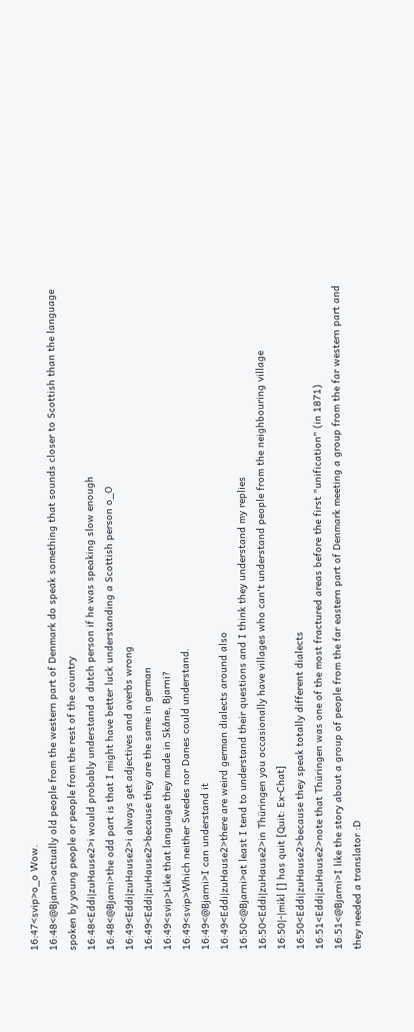16:47<svip>o_o Wow.
16:48<@Bjarni>actually old people from the western part of Denmark do speak something that sounds closer to Scottish than the language spoken by young people or people from the rest of the country
16:48<Eddi|zuHause2>i would probably understand a dutch person if he was speaking slow enough
16:48<@Bjarni>the odd part is that I might have better luck understanding a Scottish person o_O
16:49<Eddi|zuHause2>i always get adjectives and averbs wrong
16:49<Eddi|zuHause2>because they are the same in german
16:49<svip>Like that language they made in Skåne, Bjarni?
16:49<svip>Which neither Swedes nor Danes could understand.
16:49<@Bjarni>I can understand it
16:49<Eddi|zuHause2>there are weird german dialects around also
16:50<@Bjarni>at least I tend to understand their questions and I think they understand my replies
16:50<Eddi|zuHause2>in Thüringen you occasionally have villages who can't understand people from the neighbouring village
16:50|-|mikl [] has quit [Quit: Ex-Chat]
16:50<Eddi|zuHause2>because they speak totally different dialects
16:51<Eddi|zuHause2>note that Thüringen was one of the most fractured areas before the first "unification" (in 1871)
16:51<@Bjarni>I like the story about a group of people from the far eastern part of Denmark meeting a group from the far western part and they needed a translator :D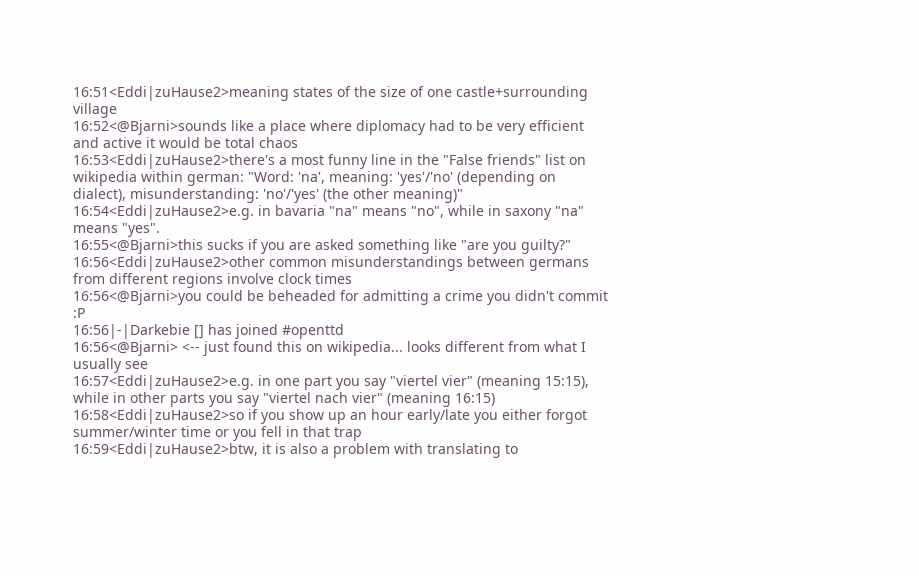16:51<Eddi|zuHause2>meaning states of the size of one castle+surrounding village
16:52<@Bjarni>sounds like a place where diplomacy had to be very efficient and active it would be total chaos
16:53<Eddi|zuHause2>there's a most funny line in the "False friends" list on wikipedia within german: "Word: 'na', meaning: 'yes'/'no' (depending on dialect), misunderstanding: 'no'/'yes' (the other meaning)"
16:54<Eddi|zuHause2>e.g. in bavaria "na" means "no", while in saxony "na" means "yes".
16:55<@Bjarni>this sucks if you are asked something like "are you guilty?"
16:56<Eddi|zuHause2>other common misunderstandings between germans from different regions involve clock times
16:56<@Bjarni>you could be beheaded for admitting a crime you didn't commit :P
16:56|-|Darkebie [] has joined #openttd
16:56<@Bjarni> <-- just found this on wikipedia... looks different from what I usually see
16:57<Eddi|zuHause2>e.g. in one part you say "viertel vier" (meaning 15:15), while in other parts you say "viertel nach vier" (meaning 16:15)
16:58<Eddi|zuHause2>so if you show up an hour early/late you either forgot summer/winter time or you fell in that trap
16:59<Eddi|zuHause2>btw, it is also a problem with translating to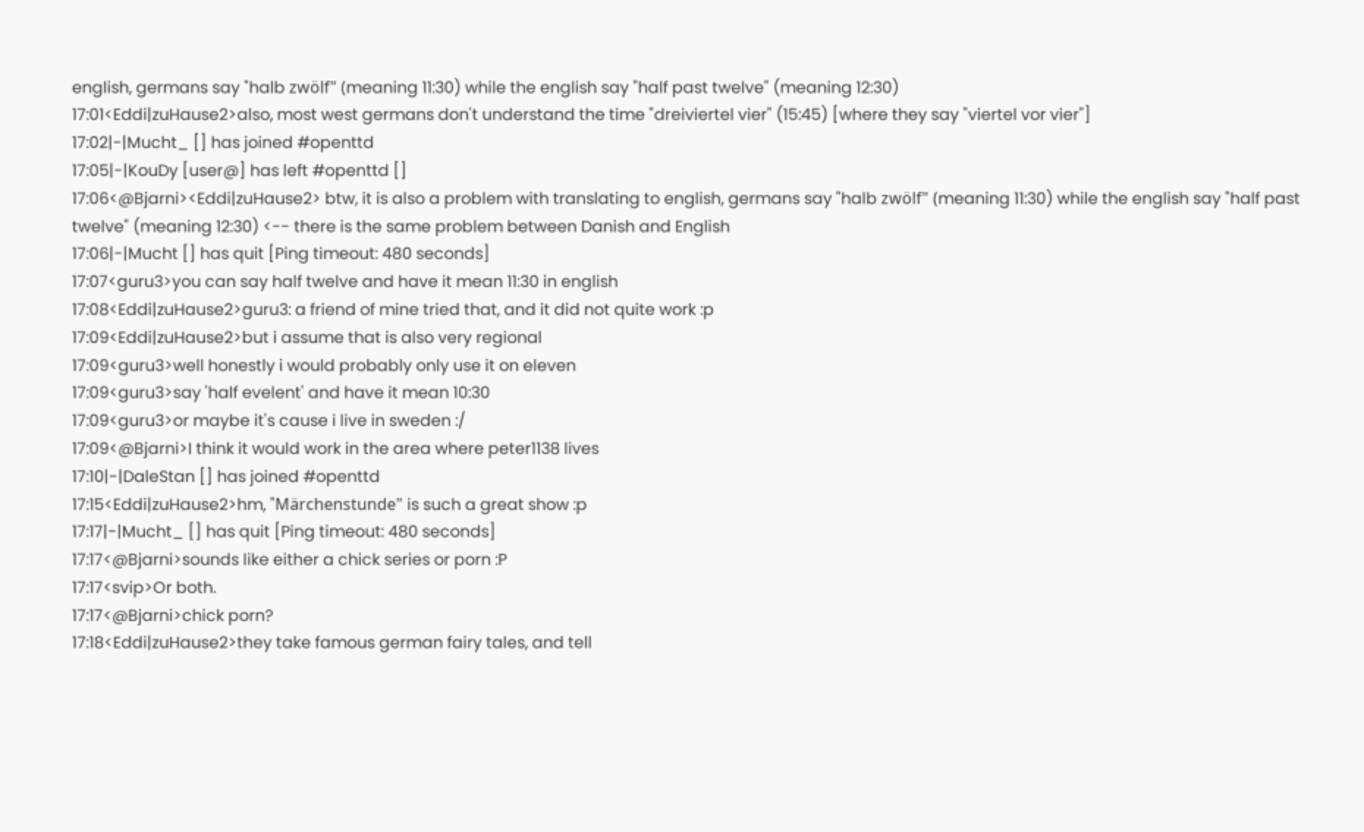english, germans say "halb zwölf" (meaning 11:30) while the english say "half past twelve" (meaning 12:30)
17:01<Eddi|zuHause2>also, most west germans don't understand the time "dreiviertel vier" (15:45) [where they say "viertel vor vier"]
17:02|-|Mucht_ [] has joined #openttd
17:05|-|KouDy [user@] has left #openttd []
17:06<@Bjarni><Eddi|zuHause2> btw, it is also a problem with translating to english, germans say "halb zwölf" (meaning 11:30) while the english say "half past twelve" (meaning 12:30) <-- there is the same problem between Danish and English
17:06|-|Mucht [] has quit [Ping timeout: 480 seconds]
17:07<guru3>you can say half twelve and have it mean 11:30 in english
17:08<Eddi|zuHause2>guru3: a friend of mine tried that, and it did not quite work :p
17:09<Eddi|zuHause2>but i assume that is also very regional
17:09<guru3>well honestly i would probably only use it on eleven
17:09<guru3>say 'half evelent' and have it mean 10:30
17:09<guru3>or maybe it's cause i live in sweden :/
17:09<@Bjarni>I think it would work in the area where peter1138 lives
17:10|-|DaleStan [] has joined #openttd
17:15<Eddi|zuHause2>hm, "Märchenstunde" is such a great show :p
17:17|-|Mucht_ [] has quit [Ping timeout: 480 seconds]
17:17<@Bjarni>sounds like either a chick series or porn :P
17:17<svip>Or both.
17:17<@Bjarni>chick porn?
17:18<Eddi|zuHause2>they take famous german fairy tales, and tell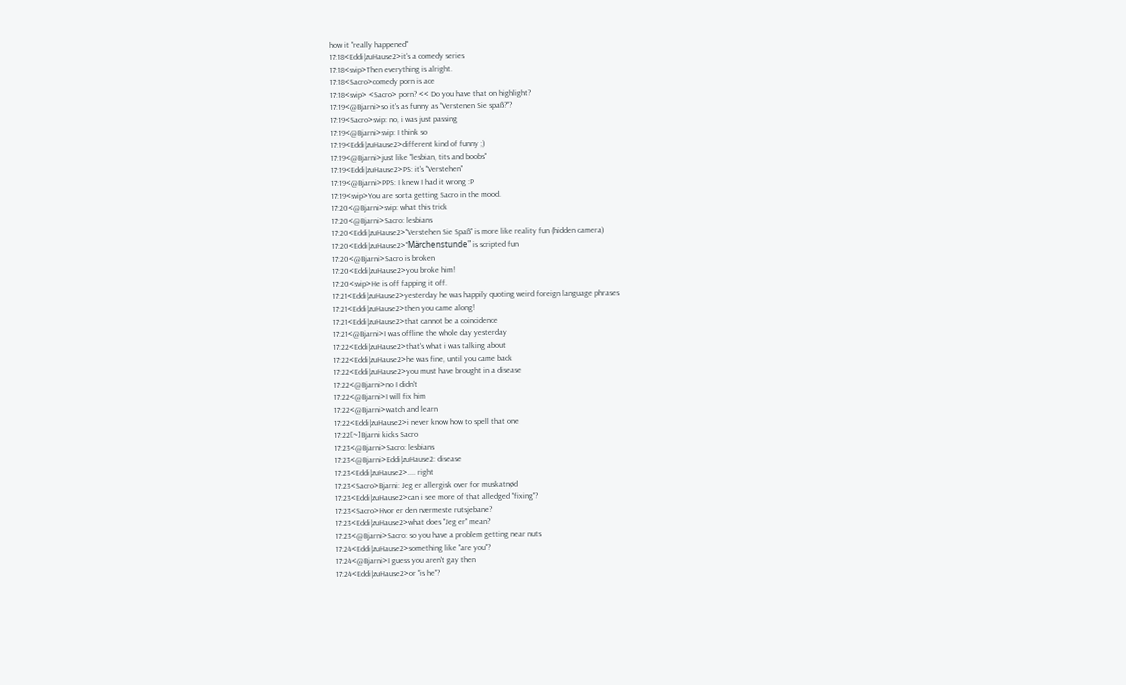how it "really happened"
17:18<Eddi|zuHause2>it's a comedy series
17:18<svip>Then everything is alright.
17:18<Sacro>comedy porn is ace
17:18<svip> <Sacro> porn? << Do you have that on highlight?
17:19<@Bjarni>so it's as funny as "Verstenen Sie spaß?"?
17:19<Sacro>svip: no, i was just passing
17:19<@Bjarni>svip: I think so
17:19<Eddi|zuHause2>different kind of funny ;)
17:19<@Bjarni>just like "lesbian, tits and boobs"
17:19<Eddi|zuHause2>PS: it's "Verstehen"
17:19<@Bjarni>PPS: I knew I had it wrong :P
17:19<svip>You are sorta getting Sacro in the mood.
17:20<@Bjarni>svip: what this trick
17:20<@Bjarni>Sacro: lesbians
17:20<Eddi|zuHause2>"Verstehen Sie Spaß" is more like reality fun (hidden camera)
17:20<Eddi|zuHause2>"Märchenstunde" is scripted fun
17:20<@Bjarni>Sacro is broken
17:20<Eddi|zuHause2>you broke him!
17:20<svip>He is off fapping it off.
17:21<Eddi|zuHause2>yesterday he was happily quoting weird foreign language phrases
17:21<Eddi|zuHause2>then you came along!
17:21<Eddi|zuHause2>that cannot be a coincidence
17:21<@Bjarni>I was offline the whole day yesterday
17:22<Eddi|zuHause2>that's what i was talking about
17:22<Eddi|zuHause2>he was fine, until you came back
17:22<Eddi|zuHause2>you must have brought in a disease
17:22<@Bjarni>no I didn't
17:22<@Bjarni>I will fix him
17:22<@Bjarni>watch and learn
17:22<Eddi|zuHause2>i never know how to spell that one
17:22[~]Bjarni kicks Sacro
17:23<@Bjarni>Sacro: lesbians
17:23<@Bjarni>Eddi|zuHause2: disease
17:23<Eddi|zuHause2>.... right
17:23<Sacro>Bjarni: Jeg er allergisk over for muskatnød
17:23<Eddi|zuHause2>can i see more of that alledged "fixing"?
17:23<Sacro>Hvor er den nærmeste rutsjebane?
17:23<Eddi|zuHause2>what does "Jeg er" mean?
17:23<@Bjarni>Sacro: so you have a problem getting near nuts
17:24<Eddi|zuHause2>something like "are you"?
17:24<@Bjarni>I guess you aren't gay then
17:24<Eddi|zuHause2>or "is he"?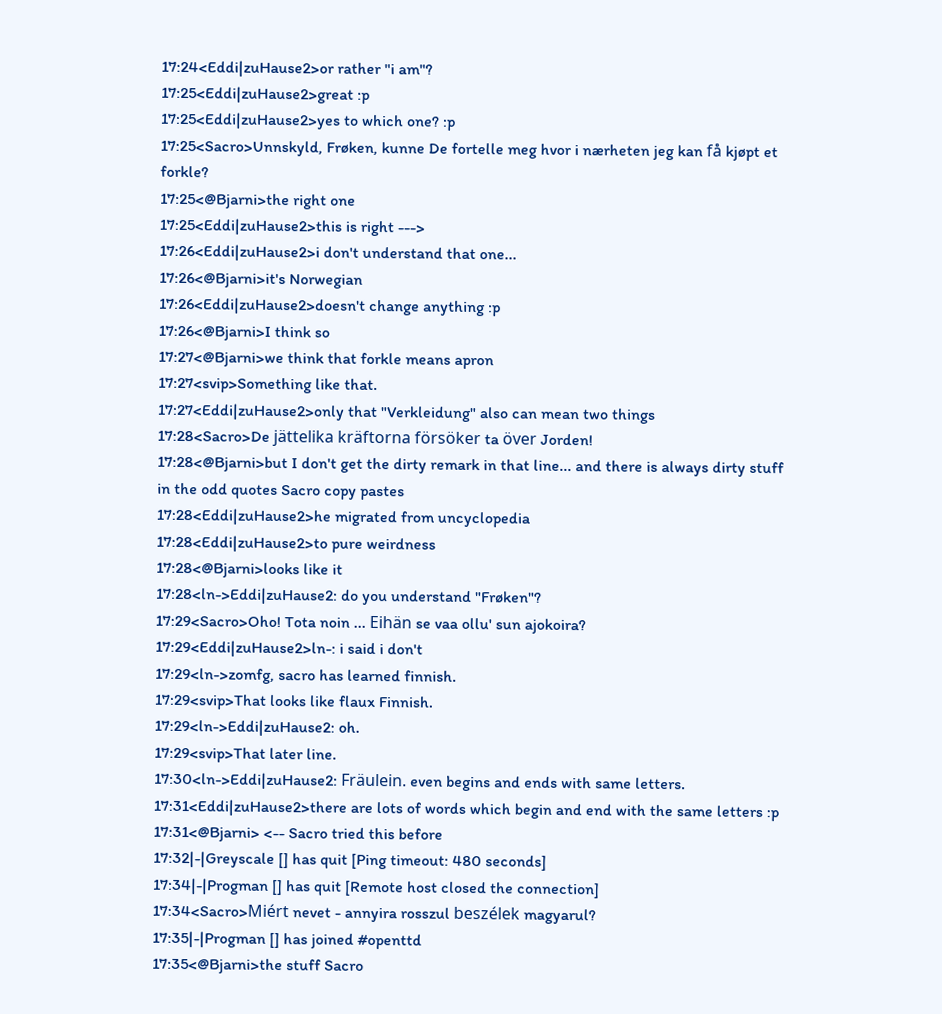17:24<Eddi|zuHause2>or rather "i am"?
17:25<Eddi|zuHause2>great :p
17:25<Eddi|zuHause2>yes to which one? :p
17:25<Sacro>Unnskyld, Frøken, kunne De fortelle meg hvor i nærheten jeg kan få kjøpt et forkle?
17:25<@Bjarni>the right one
17:25<Eddi|zuHause2>this is right --->
17:26<Eddi|zuHause2>i don't understand that one...
17:26<@Bjarni>it's Norwegian
17:26<Eddi|zuHause2>doesn't change anything :p
17:26<@Bjarni>I think so
17:27<@Bjarni>we think that forkle means apron
17:27<svip>Something like that.
17:27<Eddi|zuHause2>only that "Verkleidung" also can mean two things
17:28<Sacro>De jättelika kräftorna försöker ta över Jorden!
17:28<@Bjarni>but I don't get the dirty remark in that line... and there is always dirty stuff in the odd quotes Sacro copy pastes
17:28<Eddi|zuHause2>he migrated from uncyclopedia
17:28<Eddi|zuHause2>to pure weirdness
17:28<@Bjarni>looks like it
17:28<ln->Eddi|zuHause2: do you understand "Frøken"?
17:29<Sacro>Oho! Tota noin ... Eihän se vaa ollu' sun ajokoira?
17:29<Eddi|zuHause2>ln-: i said i don't
17:29<ln->zomfg, sacro has learned finnish.
17:29<svip>That looks like flaux Finnish.
17:29<ln->Eddi|zuHause2: oh.
17:29<svip>That later line.
17:30<ln->Eddi|zuHause2: Fräulein. even begins and ends with same letters.
17:31<Eddi|zuHause2>there are lots of words which begin and end with the same letters :p
17:31<@Bjarni> <-- Sacro tried this before
17:32|-|Greyscale [] has quit [Ping timeout: 480 seconds]
17:34|-|Progman [] has quit [Remote host closed the connection]
17:34<Sacro>Miért nevet - annyira rosszul beszélek magyarul?
17:35|-|Progman [] has joined #openttd
17:35<@Bjarni>the stuff Sacro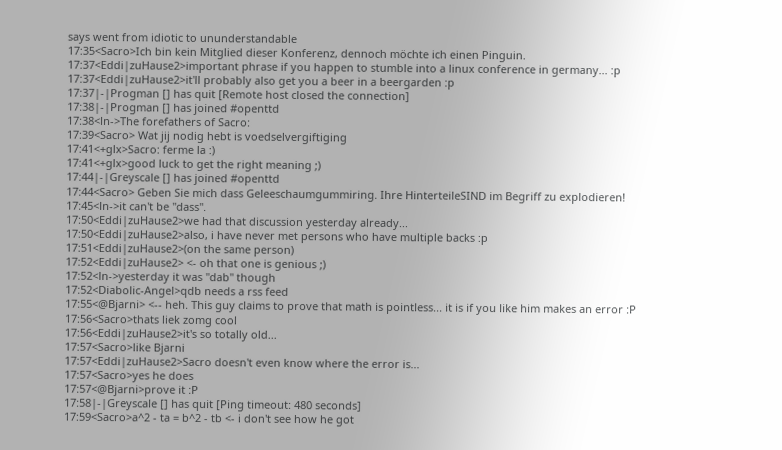says went from idiotic to ununderstandable
17:35<Sacro>Ich bin kein Mitglied dieser Konferenz, dennoch möchte ich einen Pinguin.
17:37<Eddi|zuHause2>important phrase if you happen to stumble into a linux conference in germany... :p
17:37<Eddi|zuHause2>it'll probably also get you a beer in a beergarden :p
17:37|-|Progman [] has quit [Remote host closed the connection]
17:38|-|Progman [] has joined #openttd
17:38<ln->The forefathers of Sacro:
17:39<Sacro> Wat jij nodig hebt is voedselvergiftiging
17:41<+glx>Sacro: ferme la :)
17:41<+glx>good luck to get the right meaning ;)
17:44|-|Greyscale [] has joined #openttd
17:44<Sacro> Geben Sie mich dass Geleeschaumgummiring. Ihre HinterteileSIND im Begriff zu explodieren!
17:45<ln->it can't be "dass".
17:50<Eddi|zuHause2>we had that discussion yesterday already...
17:50<Eddi|zuHause2>also, i have never met persons who have multiple backs :p
17:51<Eddi|zuHause2>(on the same person)
17:52<Eddi|zuHause2> <- oh that one is genious ;)
17:52<ln->yesterday it was "dab" though
17:52<Diabolic-Angel>qdb needs a rss feed
17:55<@Bjarni> <-- heh. This guy claims to prove that math is pointless... it is if you like him makes an error :P
17:56<Sacro>thats liek zomg cool
17:56<Eddi|zuHause2>it's so totally old...
17:57<Sacro>like Bjarni
17:57<Eddi|zuHause2>Sacro doesn't even know where the error is...
17:57<Sacro>yes he does
17:57<@Bjarni>prove it :P
17:58|-|Greyscale [] has quit [Ping timeout: 480 seconds]
17:59<Sacro>a^2 - ta = b^2 - tb <- i don't see how he got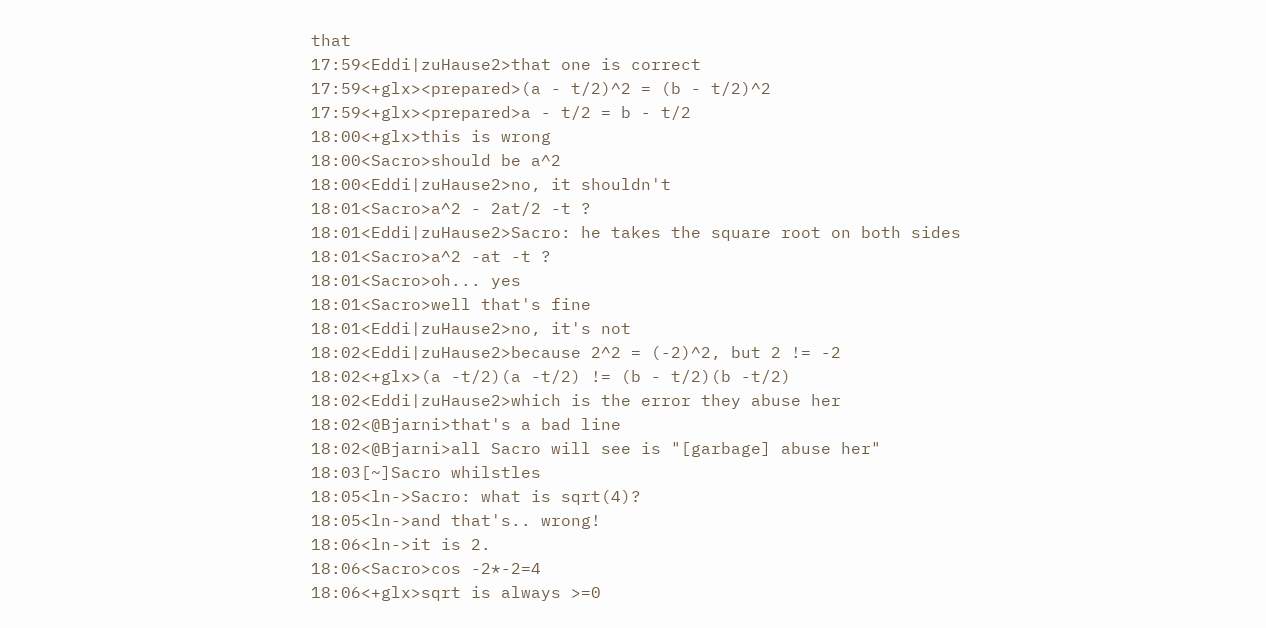that
17:59<Eddi|zuHause2>that one is correct
17:59<+glx><prepared>(a - t/2)^2 = (b - t/2)^2
17:59<+glx><prepared>a - t/2 = b - t/2
18:00<+glx>this is wrong
18:00<Sacro>should be a^2
18:00<Eddi|zuHause2>no, it shouldn't
18:01<Sacro>a^2 - 2at/2 -t ?
18:01<Eddi|zuHause2>Sacro: he takes the square root on both sides
18:01<Sacro>a^2 -at -t ?
18:01<Sacro>oh... yes
18:01<Sacro>well that's fine
18:01<Eddi|zuHause2>no, it's not
18:02<Eddi|zuHause2>because 2^2 = (-2)^2, but 2 != -2
18:02<+glx>(a -t/2)(a -t/2) != (b - t/2)(b -t/2)
18:02<Eddi|zuHause2>which is the error they abuse her
18:02<@Bjarni>that's a bad line
18:02<@Bjarni>all Sacro will see is "[garbage] abuse her"
18:03[~]Sacro whilstles
18:05<ln->Sacro: what is sqrt(4)?
18:05<ln->and that's.. wrong!
18:06<ln->it is 2.
18:06<Sacro>cos -2*-2=4
18:06<+glx>sqrt is always >=0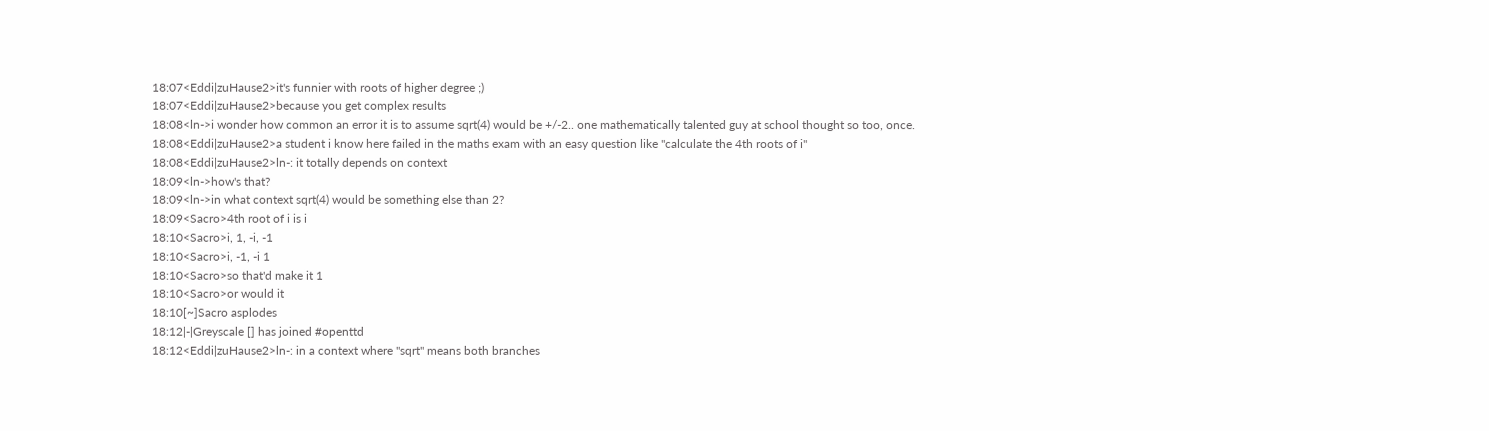18:07<Eddi|zuHause2>it's funnier with roots of higher degree ;)
18:07<Eddi|zuHause2>because you get complex results
18:08<ln->i wonder how common an error it is to assume sqrt(4) would be +/-2.. one mathematically talented guy at school thought so too, once.
18:08<Eddi|zuHause2>a student i know here failed in the maths exam with an easy question like "calculate the 4th roots of i"
18:08<Eddi|zuHause2>ln-: it totally depends on context
18:09<ln->how's that?
18:09<ln->in what context sqrt(4) would be something else than 2?
18:09<Sacro>4th root of i is i
18:10<Sacro>i, 1, -i, -1
18:10<Sacro>i, -1, -i 1
18:10<Sacro>so that'd make it 1
18:10<Sacro>or would it
18:10[~]Sacro asplodes
18:12|-|Greyscale [] has joined #openttd
18:12<Eddi|zuHause2>ln-: in a context where "sqrt" means both branches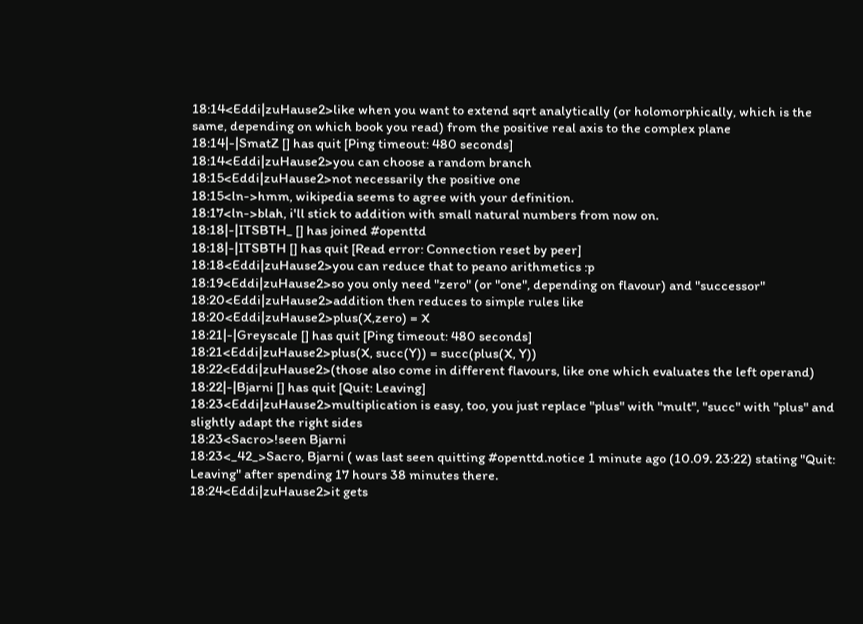18:14<Eddi|zuHause2>like when you want to extend sqrt analytically (or holomorphically, which is the same, depending on which book you read) from the positive real axis to the complex plane
18:14|-|SmatZ [] has quit [Ping timeout: 480 seconds]
18:14<Eddi|zuHause2>you can choose a random branch
18:15<Eddi|zuHause2>not necessarily the positive one
18:15<ln->hmm, wikipedia seems to agree with your definition.
18:17<ln->blah, i'll stick to addition with small natural numbers from now on.
18:18|-|ITSBTH_ [] has joined #openttd
18:18|-|ITSBTH [] has quit [Read error: Connection reset by peer]
18:18<Eddi|zuHause2>you can reduce that to peano arithmetics :p
18:19<Eddi|zuHause2>so you only need "zero" (or "one", depending on flavour) and "successor"
18:20<Eddi|zuHause2>addition then reduces to simple rules like
18:20<Eddi|zuHause2>plus(X,zero) = X
18:21|-|Greyscale [] has quit [Ping timeout: 480 seconds]
18:21<Eddi|zuHause2>plus(X, succ(Y)) = succ(plus(X, Y))
18:22<Eddi|zuHause2>(those also come in different flavours, like one which evaluates the left operand)
18:22|-|Bjarni [] has quit [Quit: Leaving]
18:23<Eddi|zuHause2>multiplication is easy, too, you just replace "plus" with "mult", "succ" with "plus" and slightly adapt the right sides
18:23<Sacro>!seen Bjarni
18:23<_42_>Sacro, Bjarni ( was last seen quitting #openttd.notice 1 minute ago (10.09. 23:22) stating "Quit: Leaving" after spending 17 hours 38 minutes there.
18:24<Eddi|zuHause2>it gets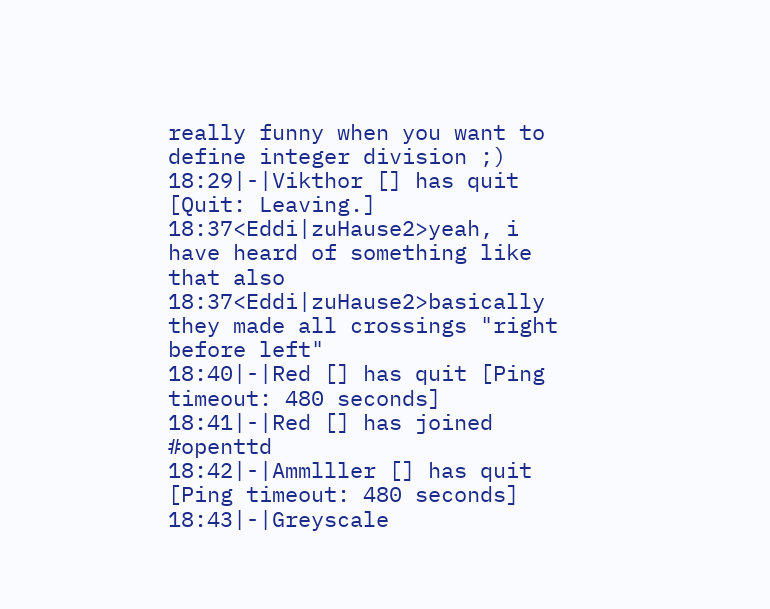really funny when you want to define integer division ;)
18:29|-|Vikthor [] has quit [Quit: Leaving.]
18:37<Eddi|zuHause2>yeah, i have heard of something like that also
18:37<Eddi|zuHause2>basically they made all crossings "right before left"
18:40|-|Red [] has quit [Ping timeout: 480 seconds]
18:41|-|Red [] has joined #openttd
18:42|-|Ammlller [] has quit [Ping timeout: 480 seconds]
18:43|-|Greyscale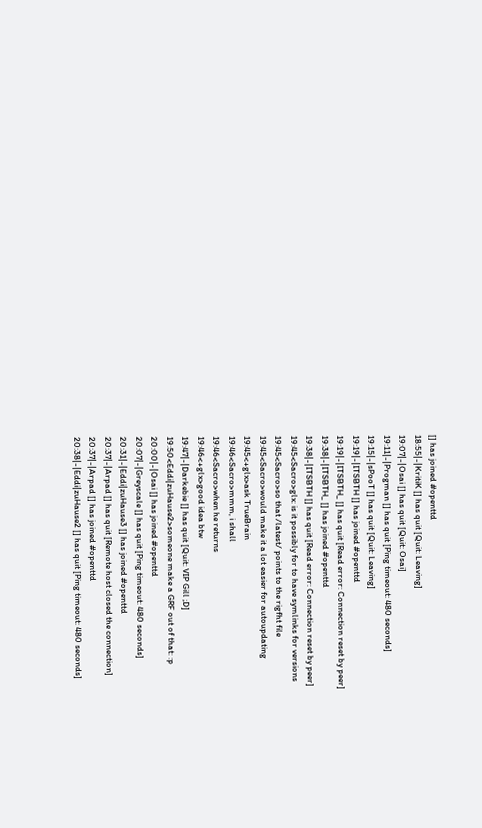[] has joined #openttd
18:55|-|KritiK [] has quit [Quit: Leaving]
19:07|-|Osai [] has quit [Quit: Osai]
19:11|-|Progman [] has quit [Ping timeout: 480 seconds]
19:15|-|sPooT [] has quit [Quit: Leaving]
19:19|-|ITSBTH [] has joined #openttd
19:19|-|ITSBTH_ [] has quit [Read error: Connection reset by peer]
19:38|-|ITSBTH_ [] has joined #openttd
19:38|-|ITSBTH [] has quit [Read error: Connection reset by peer]
19:45<Sacro>glx: is it possibly for to have symlinks for versions
19:45<Sacro>so that /latest/ points to the rigfht file
19:45<Sacro>would make it a lot easier for autoupdating
19:45<+glx>ask TrueBrain
19:46<Sacro>mmm, i shall
19:46<Sacro>when he returns
19:46<+glx>good idea btw
19:47|-|Darkebie [] has quit [Quit: VIP Gill ;D]
19:50<Eddi|zuHause2>someone make a GRF out of that: :p
20:00|-|Osai [] has joined #openttd
20:07|-|Greyscale [] has quit [Ping timeout: 480 seconds]
20:31|-|Eddi|zuHause3 [] has joined #openttd
20:37|-|Arpad [] has quit [Remote host closed the connection]
20:37|-|Arpad [] has joined #openttd
20:38|-|Eddi|zuHause2 [] has quit [Ping timeout: 480 seconds]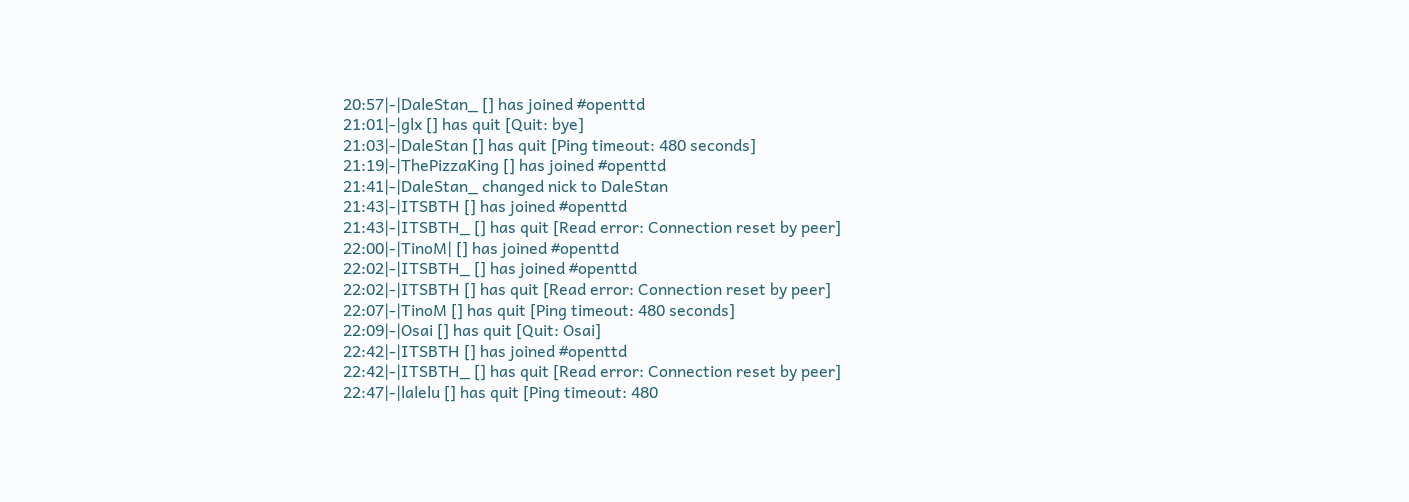20:57|-|DaleStan_ [] has joined #openttd
21:01|-|glx [] has quit [Quit: bye]
21:03|-|DaleStan [] has quit [Ping timeout: 480 seconds]
21:19|-|ThePizzaKing [] has joined #openttd
21:41|-|DaleStan_ changed nick to DaleStan
21:43|-|ITSBTH [] has joined #openttd
21:43|-|ITSBTH_ [] has quit [Read error: Connection reset by peer]
22:00|-|TinoM| [] has joined #openttd
22:02|-|ITSBTH_ [] has joined #openttd
22:02|-|ITSBTH [] has quit [Read error: Connection reset by peer]
22:07|-|TinoM [] has quit [Ping timeout: 480 seconds]
22:09|-|Osai [] has quit [Quit: Osai]
22:42|-|ITSBTH [] has joined #openttd
22:42|-|ITSBTH_ [] has quit [Read error: Connection reset by peer]
22:47|-|lalelu [] has quit [Ping timeout: 480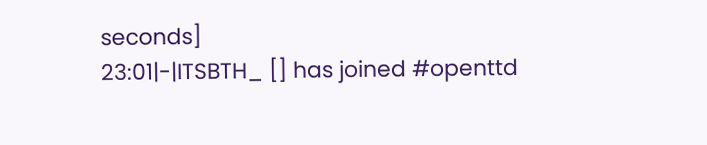seconds]
23:01|-|ITSBTH_ [] has joined #openttd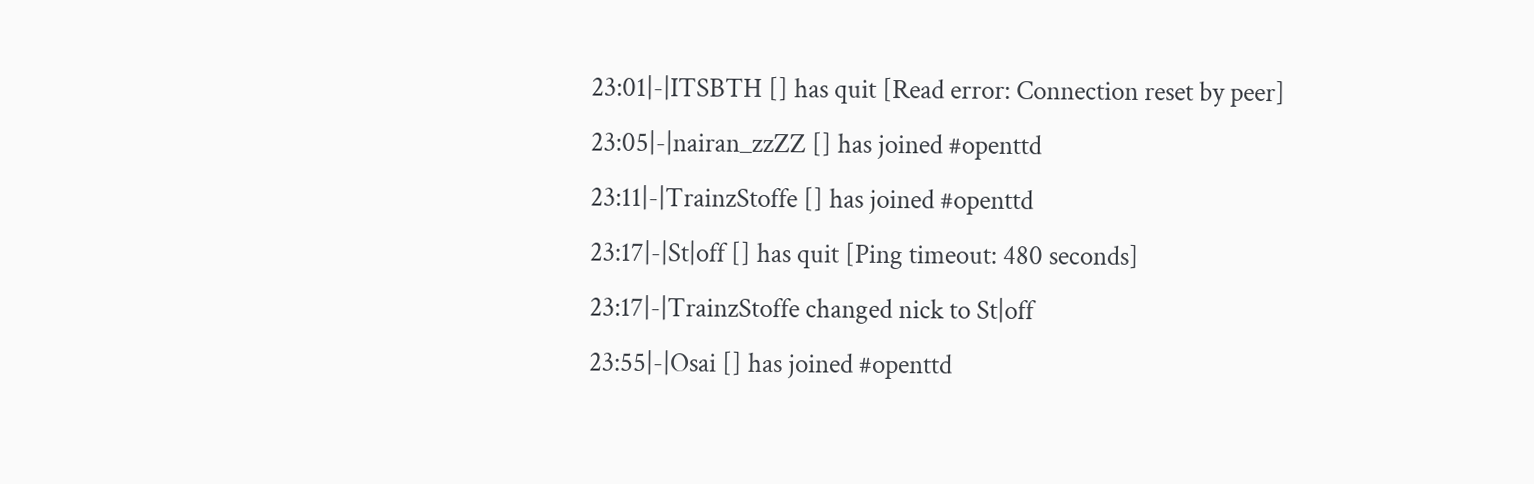23:01|-|ITSBTH [] has quit [Read error: Connection reset by peer]
23:05|-|nairan_zzZZ [] has joined #openttd
23:11|-|TrainzStoffe [] has joined #openttd
23:17|-|St|off [] has quit [Ping timeout: 480 seconds]
23:17|-|TrainzStoffe changed nick to St|off
23:55|-|Osai [] has joined #openttd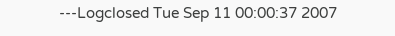---Logclosed Tue Sep 11 00:00:37 2007